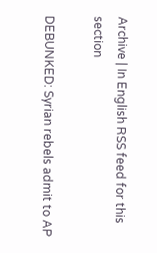Archive | In English RSS feed for this section

DEBUNKED: Syrian rebels admit to AP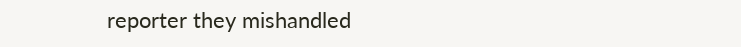reporter they mishandled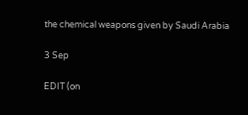the chemical weapons given by Saudi Arabia

3 Sep

EDIT (on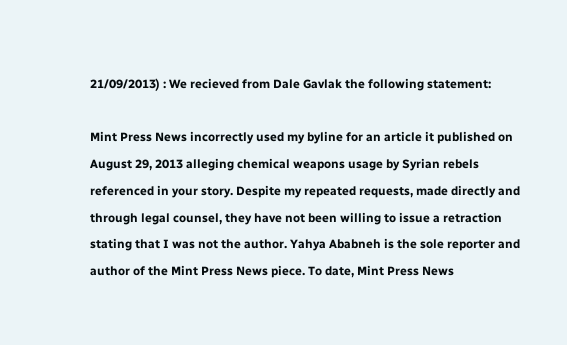21/09/2013) : We recieved from Dale Gavlak the following statement:

Mint Press News incorrectly used my byline for an article it published on August 29, 2013 alleging chemical weapons usage by Syrian rebels referenced in your story. Despite my repeated requests, made directly and through legal counsel, they have not been willing to issue a retraction stating that I was not the author. Yahya Ababneh is the sole reporter and author of the Mint Press News piece. To date, Mint Press News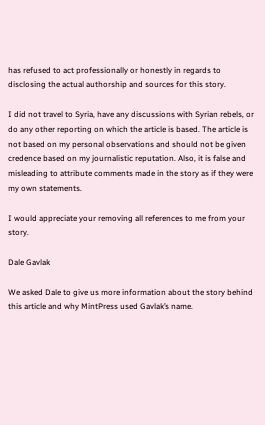has refused to act professionally or honestly in regards to disclosing the actual authorship and sources for this story.

I did not travel to Syria, have any discussions with Syrian rebels, or do any other reporting on which the article is based. The article is not based on my personal observations and should not be given credence based on my journalistic reputation. Also, it is false and misleading to attribute comments made in the story as if they were my own statements.

I would appreciate your removing all references to me from your story.

Dale Gavlak

We asked Dale to give us more information about the story behind this article and why MintPress used Gavlak’s name.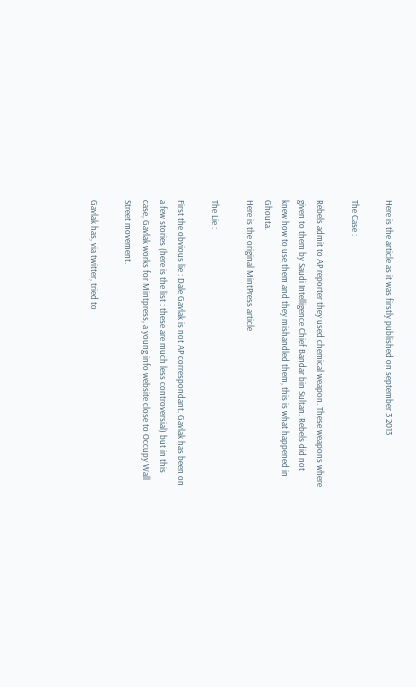Here is the article as it was firstly published on september 3 2013

The Case :

Rebels admit to AP reporter they used chemical weapon. These weapons where given to them by Saudi Intelligence Chief Bandar bin Sultan. Rebels did not knew how to use them and they mishandled them, this is what happened in Ghouta.
Here is the original MintPress article

The Lie :

First the obvious lie : Dale Gavlak is not AP correspondant. Gavlak has been on a few stories (here is the list : these are much less controversial) but in this case, Gavlak works for Mintpress, a young info website close to Occupy Wall Street movement.

Gavlak has, via twitter, tried to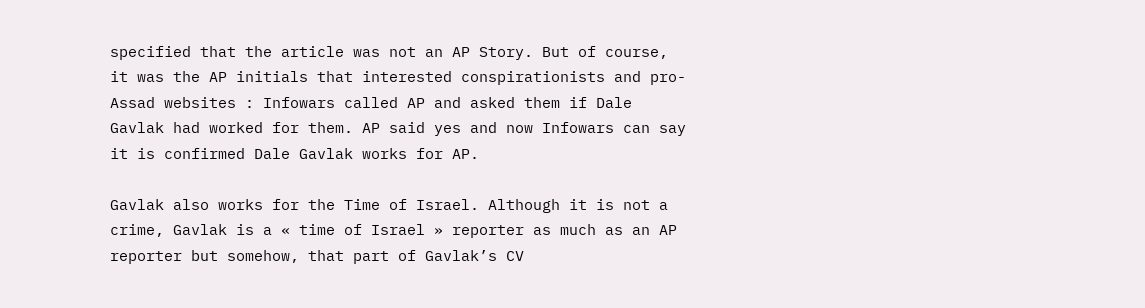specified that the article was not an AP Story. But of course, it was the AP initials that interested conspirationists and pro-Assad websites : Infowars called AP and asked them if Dale Gavlak had worked for them. AP said yes and now Infowars can say it is confirmed Dale Gavlak works for AP.

Gavlak also works for the Time of Israel. Although it is not a crime, Gavlak is a « time of Israel » reporter as much as an AP reporter but somehow, that part of Gavlak’s CV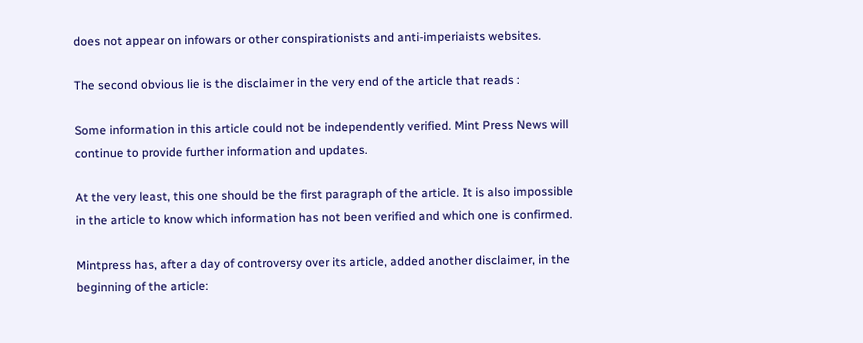does not appear on infowars or other conspirationists and anti-imperiaists websites.

The second obvious lie is the disclaimer in the very end of the article that reads :

Some information in this article could not be independently verified. Mint Press News will continue to provide further information and updates.

At the very least, this one should be the first paragraph of the article. It is also impossible in the article to know which information has not been verified and which one is confirmed.

Mintpress has, after a day of controversy over its article, added another disclaimer, in the beginning of the article: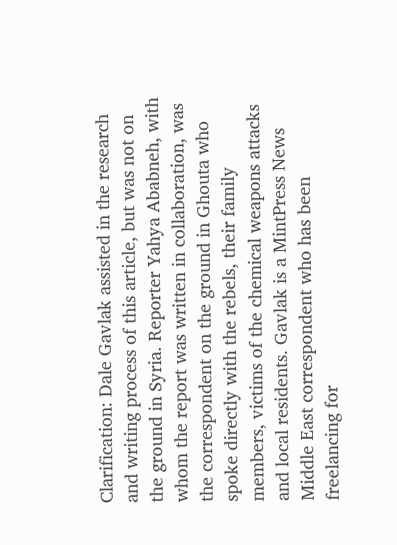Clarification: Dale Gavlak assisted in the research and writing process of this article, but was not on the ground in Syria. Reporter Yahya Ababneh, with whom the report was written in collaboration, was the correspondent on the ground in Ghouta who spoke directly with the rebels, their family members, victims of the chemical weapons attacks and local residents. Gavlak is a MintPress News Middle East correspondent who has been freelancing for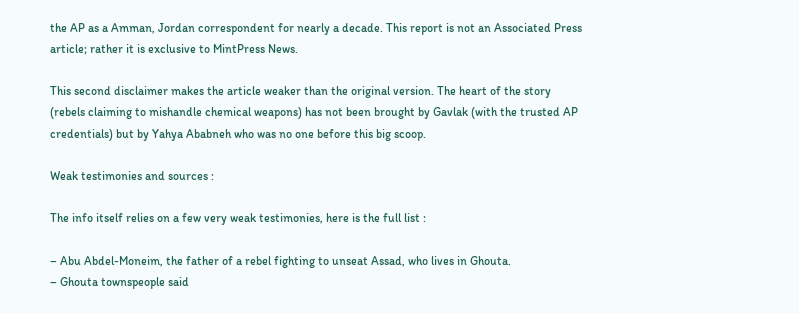the AP as a Amman, Jordan correspondent for nearly a decade. This report is not an Associated Press article; rather it is exclusive to MintPress News.

This second disclaimer makes the article weaker than the original version. The heart of the story (rebels claiming to mishandle chemical weapons) has not been brought by Gavlak (with the trusted AP credentials) but by Yahya Ababneh who was no one before this big scoop.

Weak testimonies and sources :

The info itself relies on a few very weak testimonies, here is the full list :

– Abu Abdel-Moneim, the father of a rebel fighting to unseat Assad, who lives in Ghouta.
– Ghouta townspeople said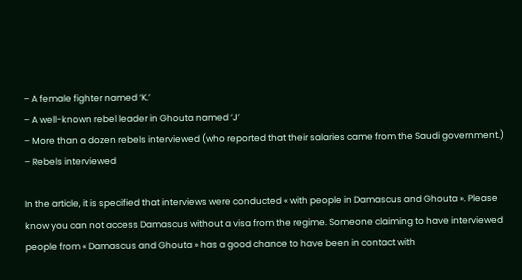– A female fighter named ‘K.’
– A well-known rebel leader in Ghouta named ‘J’
– More than a dozen rebels interviewed (who reported that their salaries came from the Saudi government.)
– Rebels interviewed

In the article, it is specified that interviews were conducted « with people in Damascus and Ghouta ». Please know you can not access Damascus without a visa from the regime. Someone claiming to have interviewed people from « Damascus and Ghouta » has a good chance to have been in contact with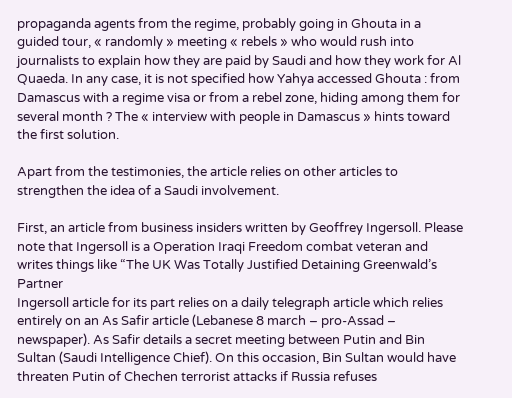propaganda agents from the regime, probably going in Ghouta in a guided tour, « randomly » meeting « rebels » who would rush into journalists to explain how they are paid by Saudi and how they work for Al Quaeda. In any case, it is not specified how Yahya accessed Ghouta : from Damascus with a regime visa or from a rebel zone, hiding among them for several month ? The « interview with people in Damascus » hints toward the first solution.

Apart from the testimonies, the article relies on other articles to strengthen the idea of a Saudi involvement.

First, an article from business insiders written by Geoffrey Ingersoll. Please note that Ingersoll is a Operation Iraqi Freedom combat veteran and writes things like “The UK Was Totally Justified Detaining Greenwald’s Partner
Ingersoll article for its part relies on a daily telegraph article which relies entirely on an As Safir article (Lebanese 8 march – pro-Assad – newspaper). As Safir details a secret meeting between Putin and Bin Sultan (Saudi Intelligence Chief). On this occasion, Bin Sultan would have threaten Putin of Chechen terrorist attacks if Russia refuses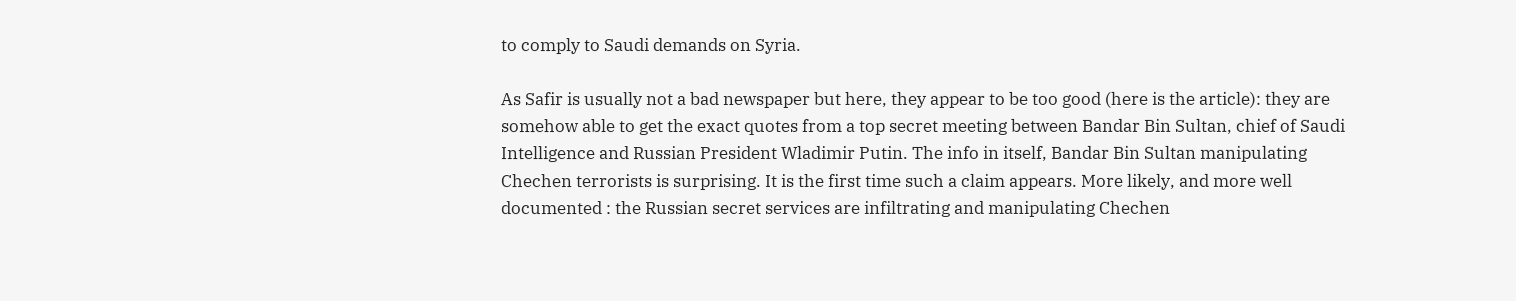to comply to Saudi demands on Syria.

As Safir is usually not a bad newspaper but here, they appear to be too good (here is the article): they are somehow able to get the exact quotes from a top secret meeting between Bandar Bin Sultan, chief of Saudi Intelligence and Russian President Wladimir Putin. The info in itself, Bandar Bin Sultan manipulating Chechen terrorists is surprising. It is the first time such a claim appears. More likely, and more well documented : the Russian secret services are infiltrating and manipulating Chechen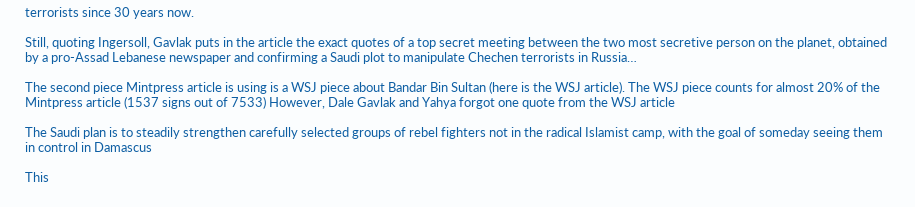terrorists since 30 years now.

Still, quoting Ingersoll, Gavlak puts in the article the exact quotes of a top secret meeting between the two most secretive person on the planet, obtained by a pro-Assad Lebanese newspaper and confirming a Saudi plot to manipulate Chechen terrorists in Russia…

The second piece Mintpress article is using is a WSJ piece about Bandar Bin Sultan (here is the WSJ article). The WSJ piece counts for almost 20% of the Mintpress article (1537 signs out of 7533) However, Dale Gavlak and Yahya forgot one quote from the WSJ article

The Saudi plan is to steadily strengthen carefully selected groups of rebel fighters not in the radical Islamist camp, with the goal of someday seeing them in control in Damascus

This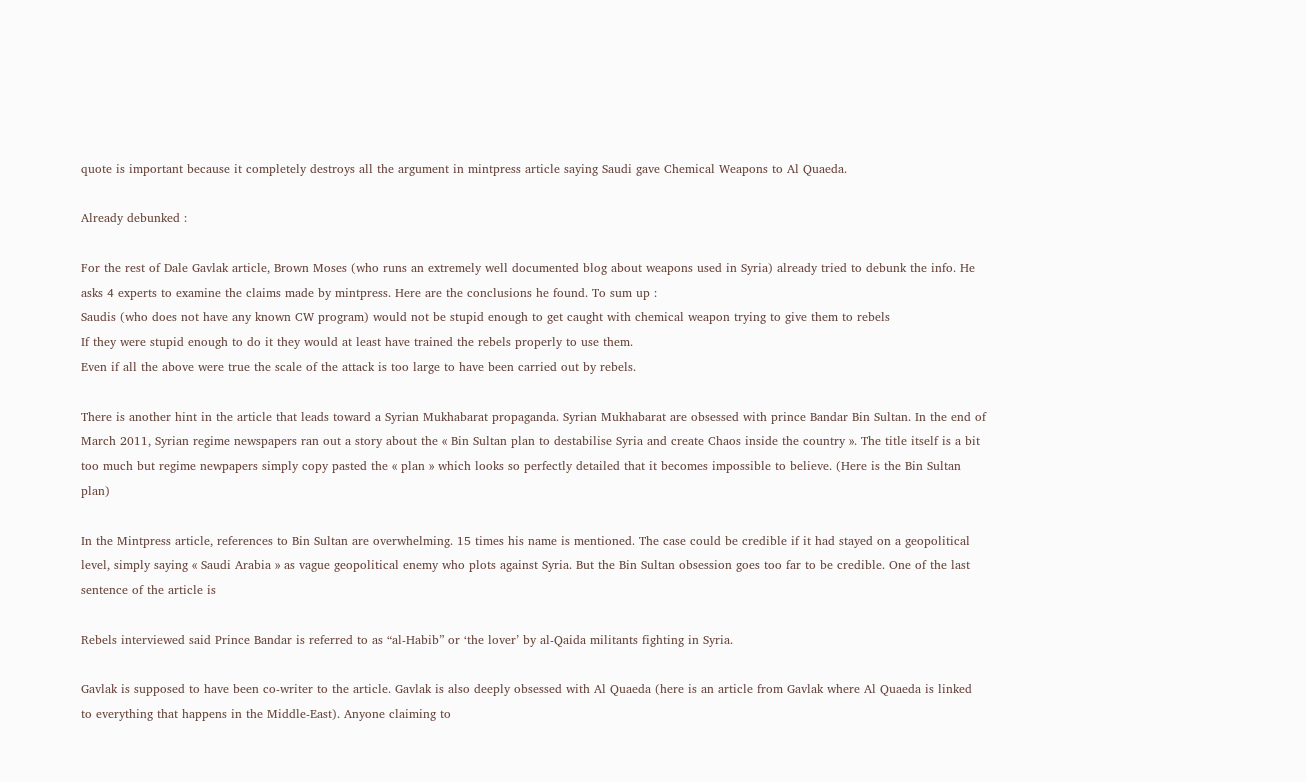quote is important because it completely destroys all the argument in mintpress article saying Saudi gave Chemical Weapons to Al Quaeda.

Already debunked :

For the rest of Dale Gavlak article, Brown Moses (who runs an extremely well documented blog about weapons used in Syria) already tried to debunk the info. He asks 4 experts to examine the claims made by mintpress. Here are the conclusions he found. To sum up :
Saudis (who does not have any known CW program) would not be stupid enough to get caught with chemical weapon trying to give them to rebels
If they were stupid enough to do it they would at least have trained the rebels properly to use them.
Even if all the above were true the scale of the attack is too large to have been carried out by rebels.

There is another hint in the article that leads toward a Syrian Mukhabarat propaganda. Syrian Mukhabarat are obsessed with prince Bandar Bin Sultan. In the end of March 2011, Syrian regime newspapers ran out a story about the « Bin Sultan plan to destabilise Syria and create Chaos inside the country ». The title itself is a bit too much but regime newpapers simply copy pasted the « plan » which looks so perfectly detailed that it becomes impossible to believe. (Here is the Bin Sultan plan)

In the Mintpress article, references to Bin Sultan are overwhelming. 15 times his name is mentioned. The case could be credible if it had stayed on a geopolitical level, simply saying « Saudi Arabia » as vague geopolitical enemy who plots against Syria. But the Bin Sultan obsession goes too far to be credible. One of the last sentence of the article is

Rebels interviewed said Prince Bandar is referred to as “al-Habib” or ‘the lover’ by al-Qaida militants fighting in Syria.

Gavlak is supposed to have been co-writer to the article. Gavlak is also deeply obsessed with Al Quaeda (here is an article from Gavlak where Al Quaeda is linked to everything that happens in the Middle-East). Anyone claiming to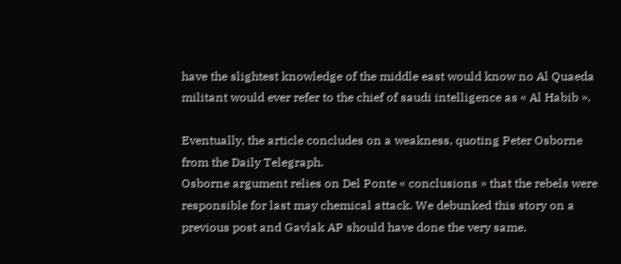have the slightest knowledge of the middle east would know no Al Quaeda militant would ever refer to the chief of saudi intelligence as « Al Habib ».

Eventually, the article concludes on a weakness, quoting Peter Osborne from the Daily Telegraph.
Osborne argument relies on Del Ponte « conclusions » that the rebels were responsible for last may chemical attack. We debunked this story on a previous post and Gavlak AP should have done the very same.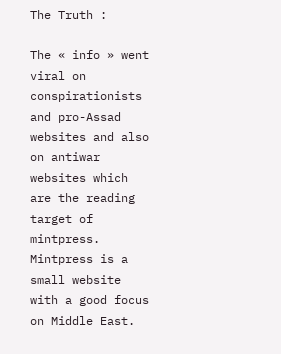The Truth :

The « info » went viral on conspirationists and pro-Assad websites and also on antiwar websites which are the reading target of mintpress.
Mintpress is a small website with a good focus on Middle East.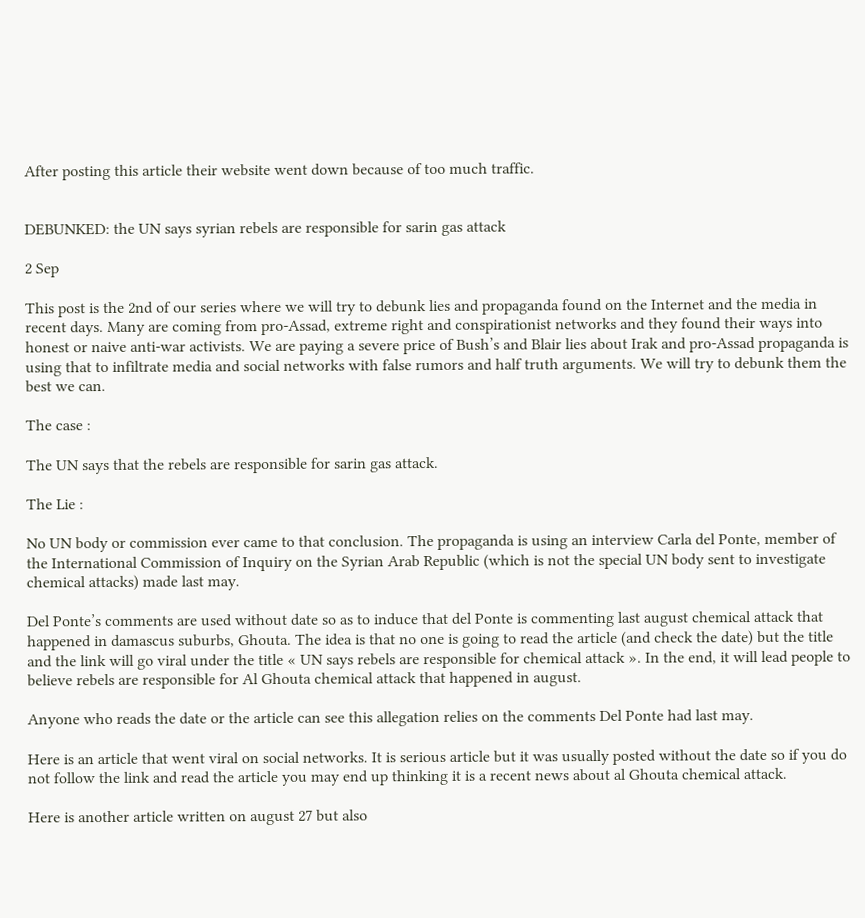After posting this article their website went down because of too much traffic.


DEBUNKED: the UN says syrian rebels are responsible for sarin gas attack

2 Sep

This post is the 2nd of our series where we will try to debunk lies and propaganda found on the Internet and the media in recent days. Many are coming from pro-Assad, extreme right and conspirationist networks and they found their ways into honest or naive anti-war activists. We are paying a severe price of Bush’s and Blair lies about Irak and pro-Assad propaganda is using that to infiltrate media and social networks with false rumors and half truth arguments. We will try to debunk them the best we can.

The case :

The UN says that the rebels are responsible for sarin gas attack.

The Lie :

No UN body or commission ever came to that conclusion. The propaganda is using an interview Carla del Ponte, member of the International Commission of Inquiry on the Syrian Arab Republic (which is not the special UN body sent to investigate chemical attacks) made last may.

Del Ponte’s comments are used without date so as to induce that del Ponte is commenting last august chemical attack that happened in damascus suburbs, Ghouta. The idea is that no one is going to read the article (and check the date) but the title and the link will go viral under the title « UN says rebels are responsible for chemical attack ». In the end, it will lead people to believe rebels are responsible for Al Ghouta chemical attack that happened in august.

Anyone who reads the date or the article can see this allegation relies on the comments Del Ponte had last may.

Here is an article that went viral on social networks. It is serious article but it was usually posted without the date so if you do not follow the link and read the article you may end up thinking it is a recent news about al Ghouta chemical attack.

Here is another article written on august 27 but also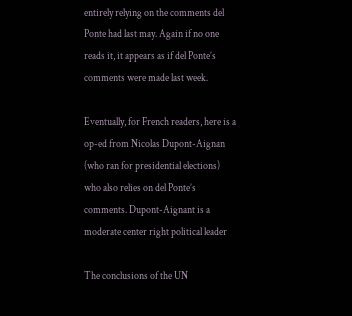entirely relying on the comments del Ponte had last may. Again if no one reads it, it appears as if del Ponte’s comments were made last week.

Eventually, for French readers, here is a op-ed from Nicolas Dupont-Aignan (who ran for presidential elections) who also relies on del Ponte’s comments. Dupont-Aignant is a moderate center right political leader

The conclusions of the UN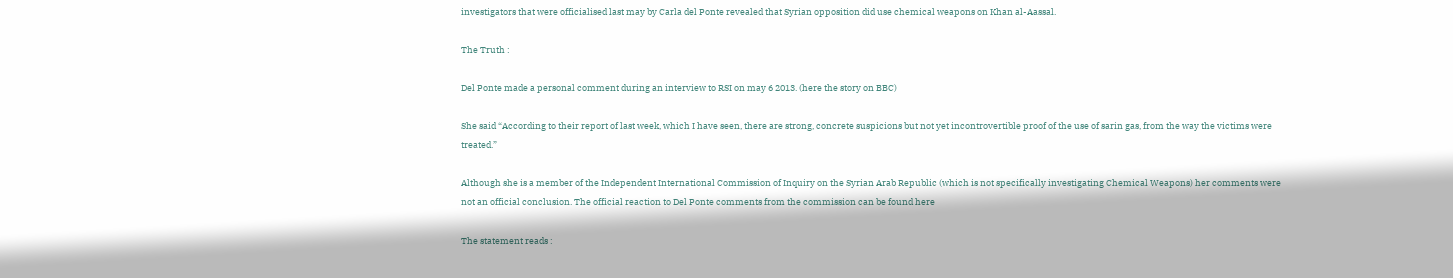investigators that were officialised last may by Carla del Ponte revealed that Syrian opposition did use chemical weapons on Khan al-Aassal.

The Truth :

Del Ponte made a personal comment during an interview to RSI on may 6 2013. (here the story on BBC)

She said “According to their report of last week, which I have seen, there are strong, concrete suspicions but not yet incontrovertible proof of the use of sarin gas, from the way the victims were treated.”

Although she is a member of the Independent International Commission of Inquiry on the Syrian Arab Republic (which is not specifically investigating Chemical Weapons) her comments were not an official conclusion. The official reaction to Del Ponte comments from the commission can be found here

The statement reads :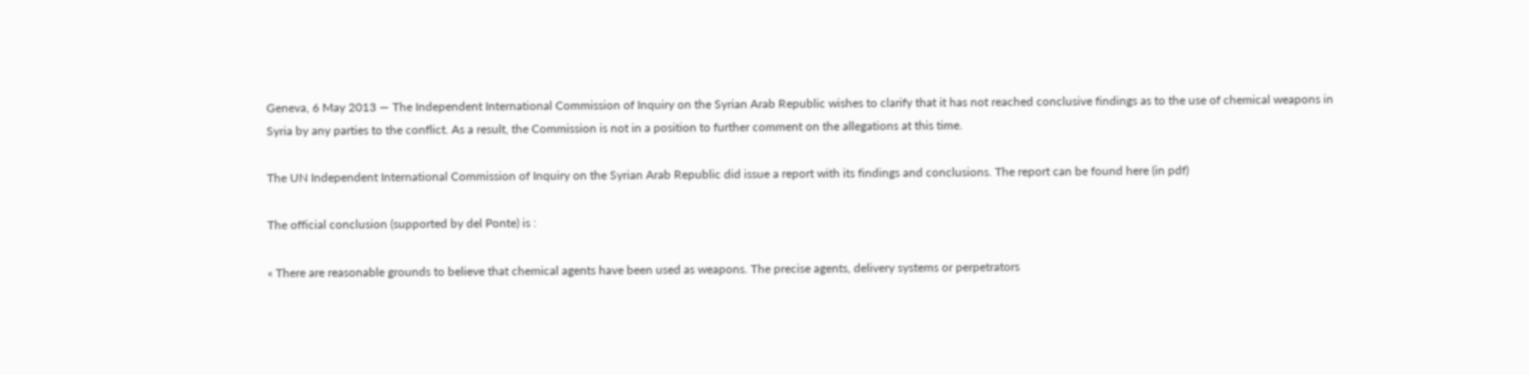Geneva, 6 May 2013 — The Independent International Commission of Inquiry on the Syrian Arab Republic wishes to clarify that it has not reached conclusive findings as to the use of chemical weapons in Syria by any parties to the conflict. As a result, the Commission is not in a position to further comment on the allegations at this time.

The UN Independent International Commission of Inquiry on the Syrian Arab Republic did issue a report with its findings and conclusions. The report can be found here (in pdf)

The official conclusion (supported by del Ponte) is :

« There are reasonable grounds to believe that chemical agents have been used as weapons. The precise agents, delivery systems or perpetrators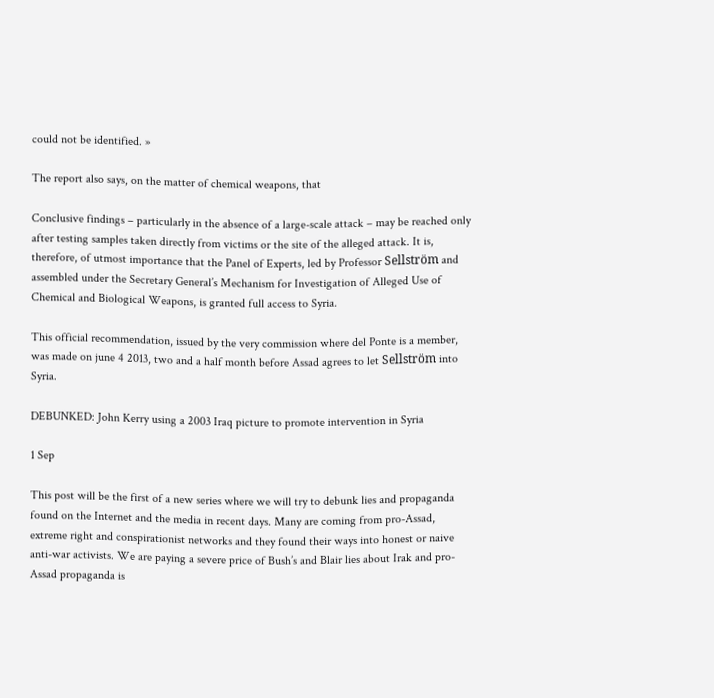could not be identified. »

The report also says, on the matter of chemical weapons, that

Conclusive findings – particularly in the absence of a large-scale attack – may be reached only after testing samples taken directly from victims or the site of the alleged attack. It is, therefore, of utmost importance that the Panel of Experts, led by Professor Sellström and assembled under the Secretary General’s Mechanism for Investigation of Alleged Use of Chemical and Biological Weapons, is granted full access to Syria.

This official recommendation, issued by the very commission where del Ponte is a member, was made on june 4 2013, two and a half month before Assad agrees to let Sellström into Syria.

DEBUNKED: John Kerry using a 2003 Iraq picture to promote intervention in Syria

1 Sep

This post will be the first of a new series where we will try to debunk lies and propaganda found on the Internet and the media in recent days. Many are coming from pro-Assad, extreme right and conspirationist networks and they found their ways into honest or naive anti-war activists. We are paying a severe price of Bush’s and Blair lies about Irak and pro-Assad propaganda is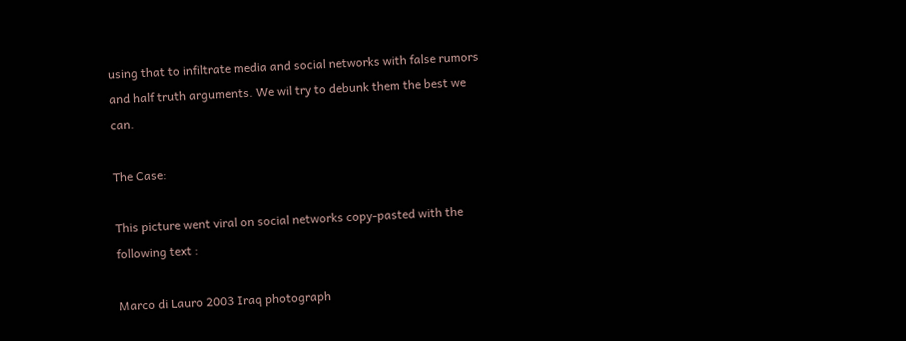using that to infiltrate media and social networks with false rumors and half truth arguments. We wil try to debunk them the best we can.

The Case:

This picture went viral on social networks copy-pasted with the following text :

Marco di Lauro 2003 Iraq photograph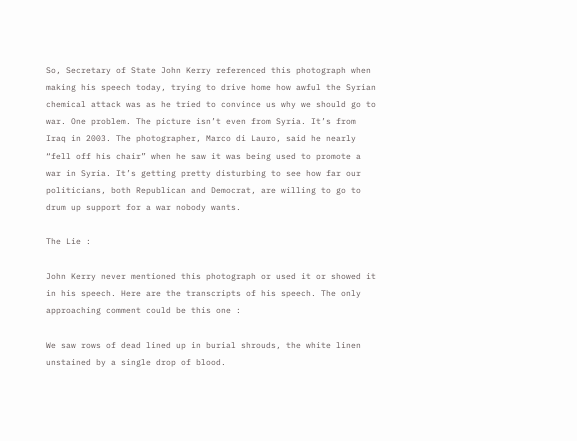So, Secretary of State John Kerry referenced this photograph when making his speech today, trying to drive home how awful the Syrian chemical attack was as he tried to convince us why we should go to war. One problem. The picture isn’t even from Syria. It’s from Iraq in 2003. The photographer, Marco di Lauro, said he nearly “fell off his chair” when he saw it was being used to promote a war in Syria. It’s getting pretty disturbing to see how far our politicians, both Republican and Democrat, are willing to go to drum up support for a war nobody wants.

The Lie :

John Kerry never mentioned this photograph or used it or showed it in his speech. Here are the transcripts of his speech. The only approaching comment could be this one :

We saw rows of dead lined up in burial shrouds, the white linen unstained by a single drop of blood.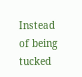Instead of being tucked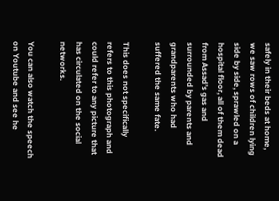safely in their beds at home, we saw rows of children lying side by side, sprawled on a hospital floor, all of them dead from Assad’s gas and surrounded by parents and grandparents who had suffered the same fate.

This does not specifically refers to this photograph and could refer to any picture that has circulated on the social networks.

You can also watch the speech on Youtube and see he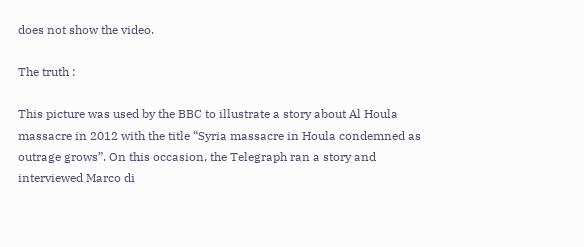does not show the video.

The truth :

This picture was used by the BBC to illustrate a story about Al Houla massacre in 2012 with the title “Syria massacre in Houla condemned as outrage grows”. On this occasion, the Telegraph ran a story and interviewed Marco di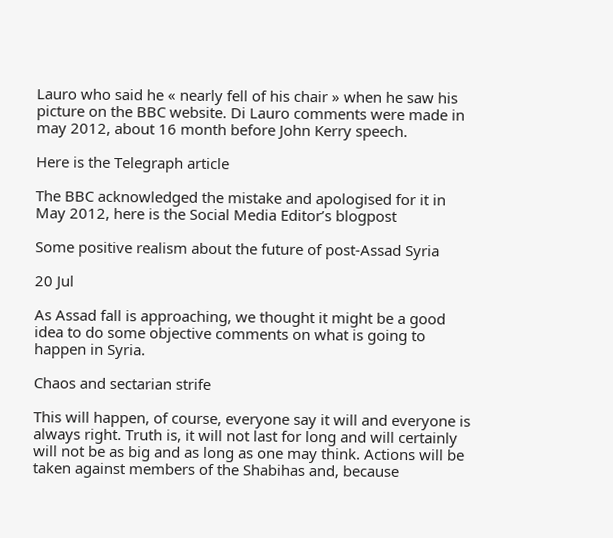Lauro who said he « nearly fell of his chair » when he saw his picture on the BBC website. Di Lauro comments were made in may 2012, about 16 month before John Kerry speech.

Here is the Telegraph article

The BBC acknowledged the mistake and apologised for it in May 2012, here is the Social Media Editor’s blogpost

Some positive realism about the future of post-Assad Syria

20 Jul

As Assad fall is approaching, we thought it might be a good idea to do some objective comments on what is going to happen in Syria.

Chaos and sectarian strife

This will happen, of course, everyone say it will and everyone is always right. Truth is, it will not last for long and will certainly will not be as big and as long as one may think. Actions will be taken against members of the Shabihas and, because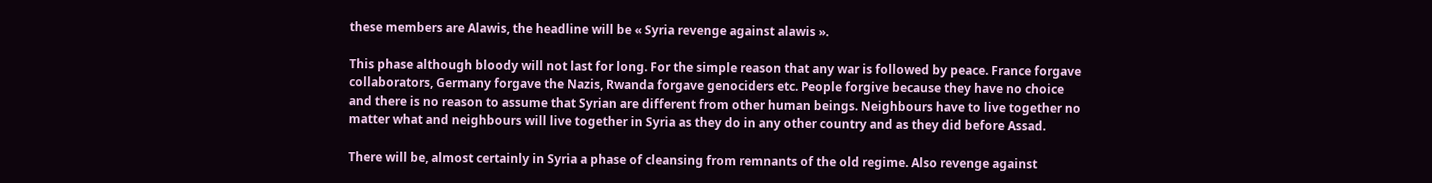these members are Alawis, the headline will be « Syria revenge against alawis ».

This phase although bloody will not last for long. For the simple reason that any war is followed by peace. France forgave collaborators, Germany forgave the Nazis, Rwanda forgave genociders etc. People forgive because they have no choice and there is no reason to assume that Syrian are different from other human beings. Neighbours have to live together no matter what and neighbours will live together in Syria as they do in any other country and as they did before Assad.

There will be, almost certainly in Syria a phase of cleansing from remnants of the old regime. Also revenge against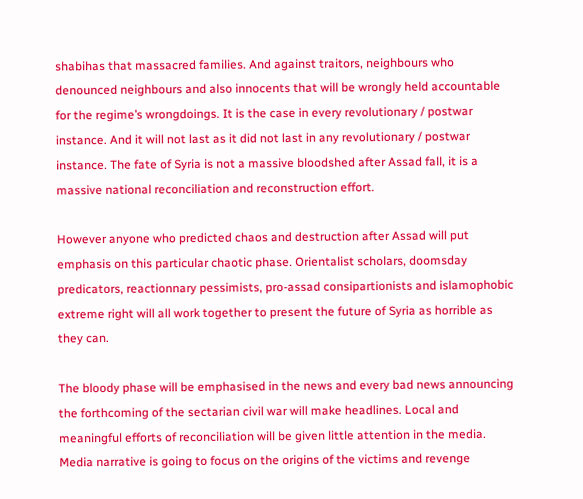shabihas that massacred families. And against traitors, neighbours who denounced neighbours and also innocents that will be wrongly held accountable for the regime’s wrongdoings. It is the case in every revolutionary / postwar instance. And it will not last as it did not last in any revolutionary / postwar instance. The fate of Syria is not a massive bloodshed after Assad fall, it is a massive national reconciliation and reconstruction effort.

However anyone who predicted chaos and destruction after Assad will put emphasis on this particular chaotic phase. Orientalist scholars, doomsday predicators, reactionnary pessimists, pro-assad consipartionists and islamophobic extreme right will all work together to present the future of Syria as horrible as they can.

The bloody phase will be emphasised in the news and every bad news announcing the forthcoming of the sectarian civil war will make headlines. Local and meaningful efforts of reconciliation will be given little attention in the media. Media narrative is going to focus on the origins of the victims and revenge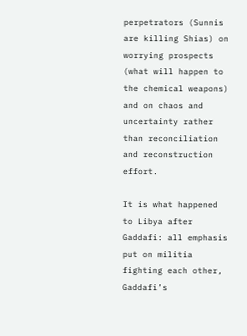perpetrators (Sunnis are killing Shias) on worrying prospects (what will happen to the chemical weapons) and on chaos and uncertainty rather than reconciliation and reconstruction effort.

It is what happened to Libya after Gaddafi: all emphasis put on militia fighting each other, Gaddafi’s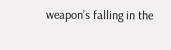weapon’s falling in the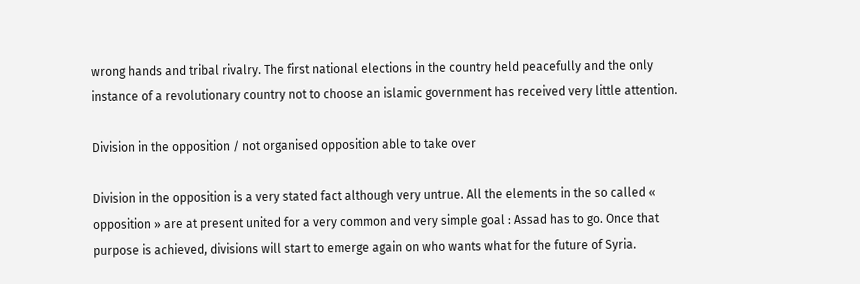wrong hands and tribal rivalry. The first national elections in the country held peacefully and the only instance of a revolutionary country not to choose an islamic government has received very little attention.

Division in the opposition / not organised opposition able to take over

Division in the opposition is a very stated fact although very untrue. All the elements in the so called « opposition » are at present united for a very common and very simple goal : Assad has to go. Once that purpose is achieved, divisions will start to emerge again on who wants what for the future of Syria.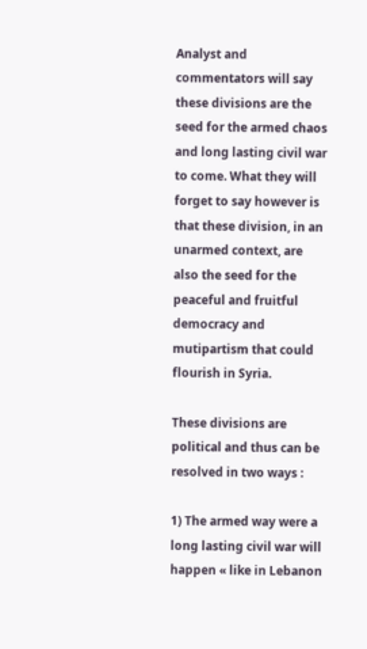Analyst and commentators will say these divisions are the seed for the armed chaos and long lasting civil war to come. What they will forget to say however is that these division, in an unarmed context, are also the seed for the peaceful and fruitful democracy and mutipartism that could flourish in Syria.

These divisions are political and thus can be resolved in two ways :

1) The armed way were a long lasting civil war will happen « like in Lebanon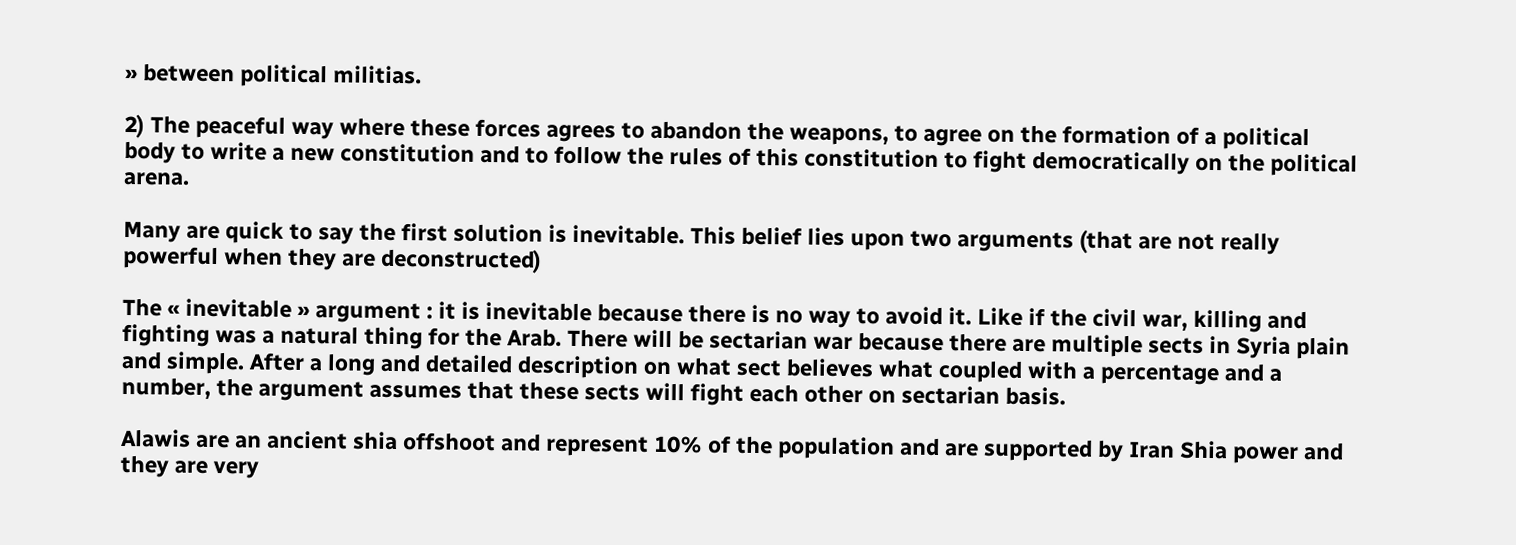» between political militias.

2) The peaceful way where these forces agrees to abandon the weapons, to agree on the formation of a political body to write a new constitution and to follow the rules of this constitution to fight democratically on the political arena.

Many are quick to say the first solution is inevitable. This belief lies upon two arguments (that are not really powerful when they are deconstructed)

The « inevitable » argument : it is inevitable because there is no way to avoid it. Like if the civil war, killing and fighting was a natural thing for the Arab. There will be sectarian war because there are multiple sects in Syria plain and simple. After a long and detailed description on what sect believes what coupled with a percentage and a number, the argument assumes that these sects will fight each other on sectarian basis.

Alawis are an ancient shia offshoot and represent 10% of the population and are supported by Iran Shia power and they are very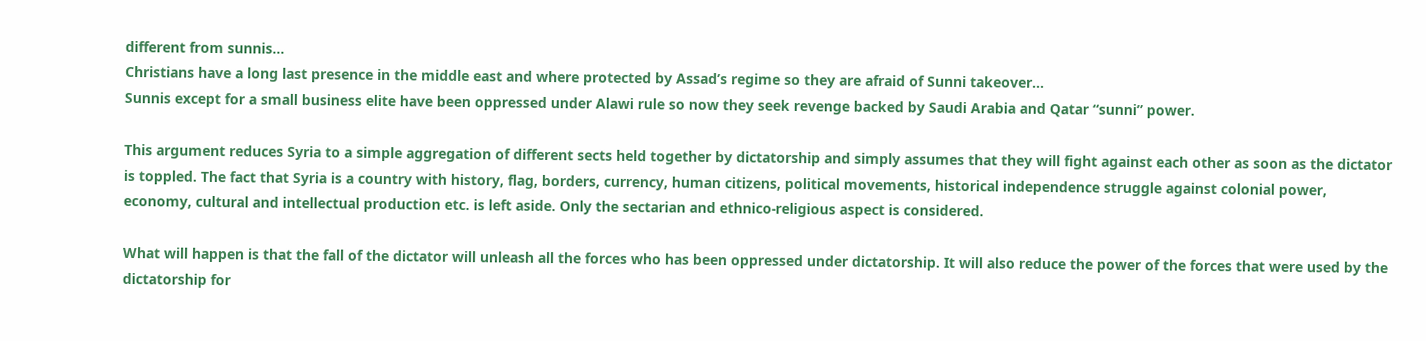different from sunnis…
Christians have a long last presence in the middle east and where protected by Assad’s regime so they are afraid of Sunni takeover…
Sunnis except for a small business elite have been oppressed under Alawi rule so now they seek revenge backed by Saudi Arabia and Qatar “sunni” power.

This argument reduces Syria to a simple aggregation of different sects held together by dictatorship and simply assumes that they will fight against each other as soon as the dictator is toppled. The fact that Syria is a country with history, flag, borders, currency, human citizens, political movements, historical independence struggle against colonial power, economy, cultural and intellectual production etc. is left aside. Only the sectarian and ethnico-religious aspect is considered.

What will happen is that the fall of the dictator will unleash all the forces who has been oppressed under dictatorship. It will also reduce the power of the forces that were used by the dictatorship for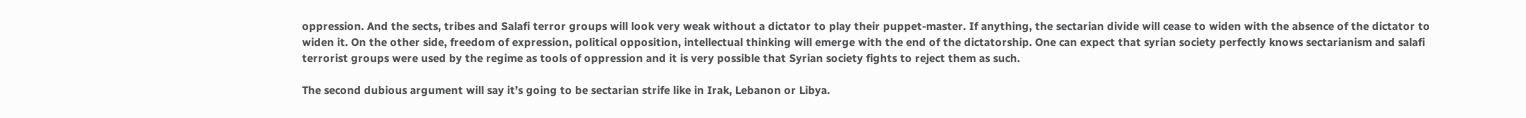oppression. And the sects, tribes and Salafi terror groups will look very weak without a dictator to play their puppet-master. If anything, the sectarian divide will cease to widen with the absence of the dictator to widen it. On the other side, freedom of expression, political opposition, intellectual thinking will emerge with the end of the dictatorship. One can expect that syrian society perfectly knows sectarianism and salafi terrorist groups were used by the regime as tools of oppression and it is very possible that Syrian society fights to reject them as such.

The second dubious argument will say it’s going to be sectarian strife like in Irak, Lebanon or Libya.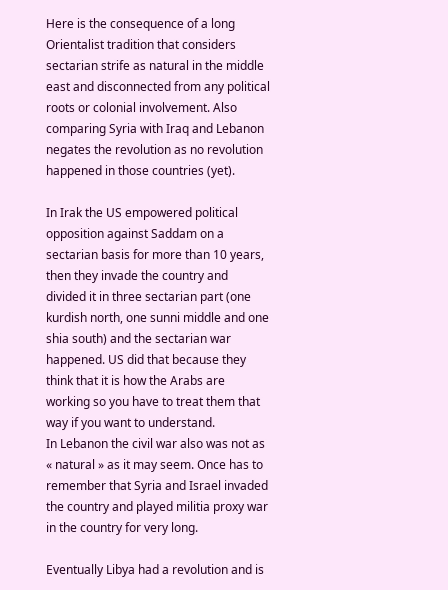Here is the consequence of a long Orientalist tradition that considers sectarian strife as natural in the middle east and disconnected from any political roots or colonial involvement. Also comparing Syria with Iraq and Lebanon negates the revolution as no revolution happened in those countries (yet).

In Irak the US empowered political opposition against Saddam on a sectarian basis for more than 10 years, then they invade the country and divided it in three sectarian part (one kurdish north, one sunni middle and one shia south) and the sectarian war happened. US did that because they think that it is how the Arabs are working so you have to treat them that way if you want to understand.
In Lebanon the civil war also was not as « natural » as it may seem. Once has to remember that Syria and Israel invaded the country and played militia proxy war in the country for very long.

Eventually Libya had a revolution and is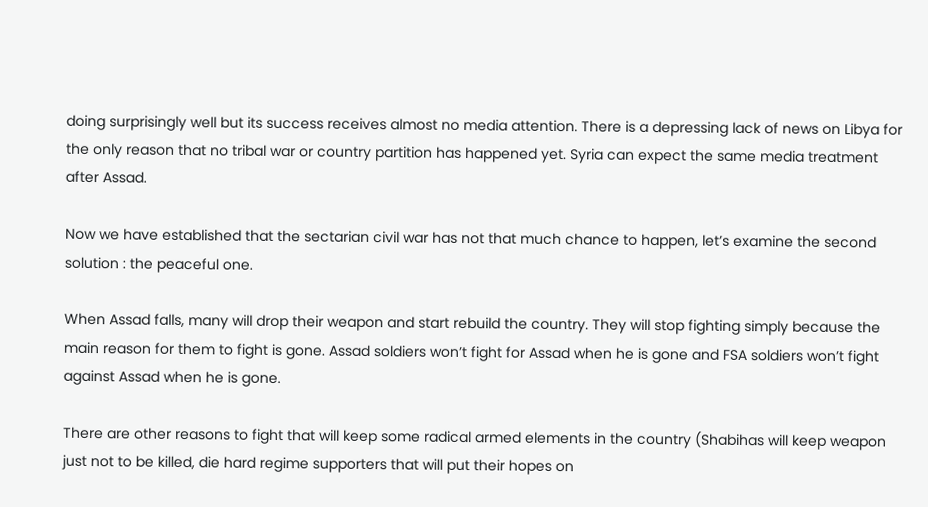doing surprisingly well but its success receives almost no media attention. There is a depressing lack of news on Libya for the only reason that no tribal war or country partition has happened yet. Syria can expect the same media treatment after Assad.

Now we have established that the sectarian civil war has not that much chance to happen, let’s examine the second solution : the peaceful one.

When Assad falls, many will drop their weapon and start rebuild the country. They will stop fighting simply because the main reason for them to fight is gone. Assad soldiers won’t fight for Assad when he is gone and FSA soldiers won’t fight against Assad when he is gone.

There are other reasons to fight that will keep some radical armed elements in the country (Shabihas will keep weapon just not to be killed, die hard regime supporters that will put their hopes on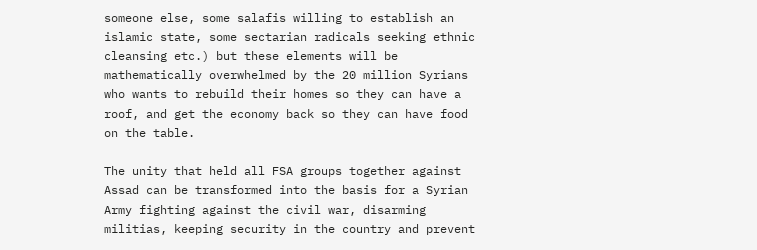someone else, some salafis willing to establish an islamic state, some sectarian radicals seeking ethnic cleansing etc.) but these elements will be mathematically overwhelmed by the 20 million Syrians who wants to rebuild their homes so they can have a roof, and get the economy back so they can have food on the table.

The unity that held all FSA groups together against Assad can be transformed into the basis for a Syrian Army fighting against the civil war, disarming militias, keeping security in the country and prevent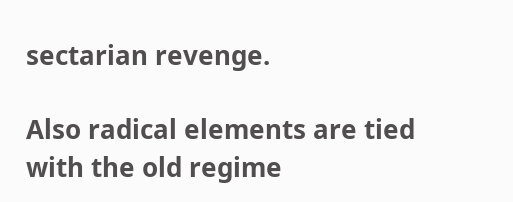sectarian revenge.

Also radical elements are tied with the old regime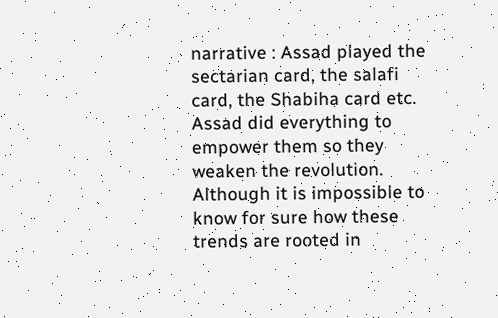narrative : Assad played the sectarian card, the salafi card, the Shabiha card etc. Assad did everything to empower them so they weaken the revolution. Although it is impossible to know for sure how these trends are rooted in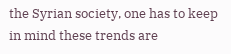the Syrian society, one has to keep in mind these trends are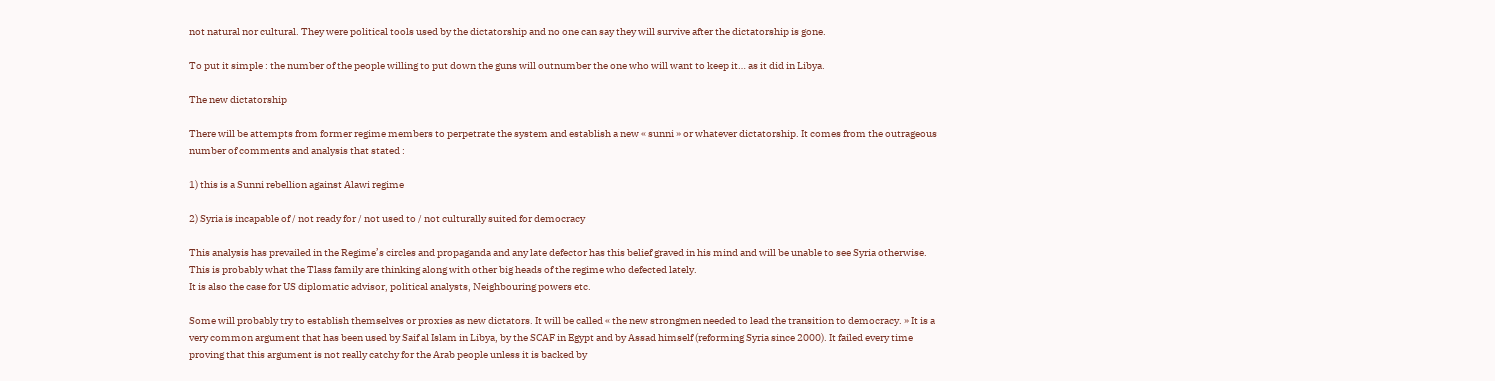not natural nor cultural. They were political tools used by the dictatorship and no one can say they will survive after the dictatorship is gone.

To put it simple : the number of the people willing to put down the guns will outnumber the one who will want to keep it… as it did in Libya.

The new dictatorship

There will be attempts from former regime members to perpetrate the system and establish a new « sunni » or whatever dictatorship. It comes from the outrageous number of comments and analysis that stated :

1) this is a Sunni rebellion against Alawi regime

2) Syria is incapable of / not ready for / not used to / not culturally suited for democracy

This analysis has prevailed in the Regime’s circles and propaganda and any late defector has this belief graved in his mind and will be unable to see Syria otherwise.
This is probably what the Tlass family are thinking along with other big heads of the regime who defected lately.
It is also the case for US diplomatic advisor, political analysts, Neighbouring powers etc.

Some will probably try to establish themselves or proxies as new dictators. It will be called « the new strongmen needed to lead the transition to democracy. » It is a very common argument that has been used by Saif al Islam in Libya, by the SCAF in Egypt and by Assad himself (reforming Syria since 2000). It failed every time proving that this argument is not really catchy for the Arab people unless it is backed by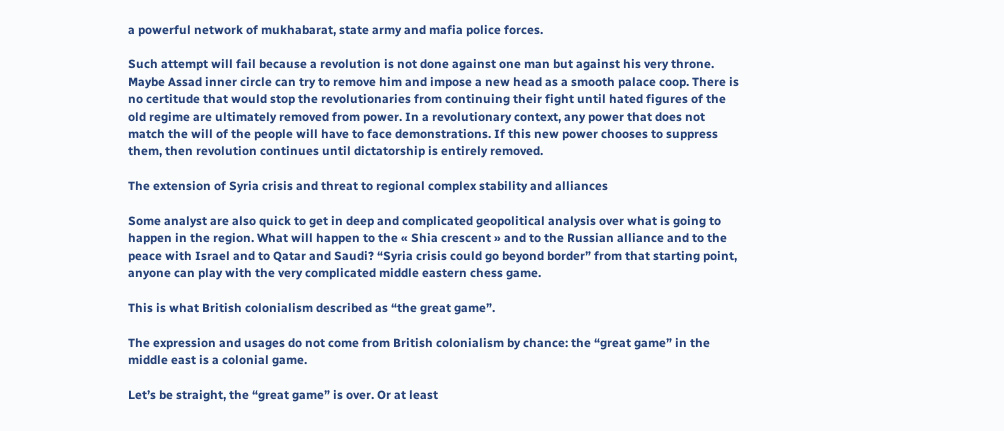a powerful network of mukhabarat, state army and mafia police forces.

Such attempt will fail because a revolution is not done against one man but against his very throne. Maybe Assad inner circle can try to remove him and impose a new head as a smooth palace coop. There is no certitude that would stop the revolutionaries from continuing their fight until hated figures of the old regime are ultimately removed from power. In a revolutionary context, any power that does not match the will of the people will have to face demonstrations. If this new power chooses to suppress them, then revolution continues until dictatorship is entirely removed.

The extension of Syria crisis and threat to regional complex stability and alliances

Some analyst are also quick to get in deep and complicated geopolitical analysis over what is going to happen in the region. What will happen to the « Shia crescent » and to the Russian alliance and to the peace with Israel and to Qatar and Saudi? “Syria crisis could go beyond border” from that starting point, anyone can play with the very complicated middle eastern chess game.

This is what British colonialism described as “the great game”.

The expression and usages do not come from British colonialism by chance: the “great game” in the middle east is a colonial game.

Let’s be straight, the “great game” is over. Or at least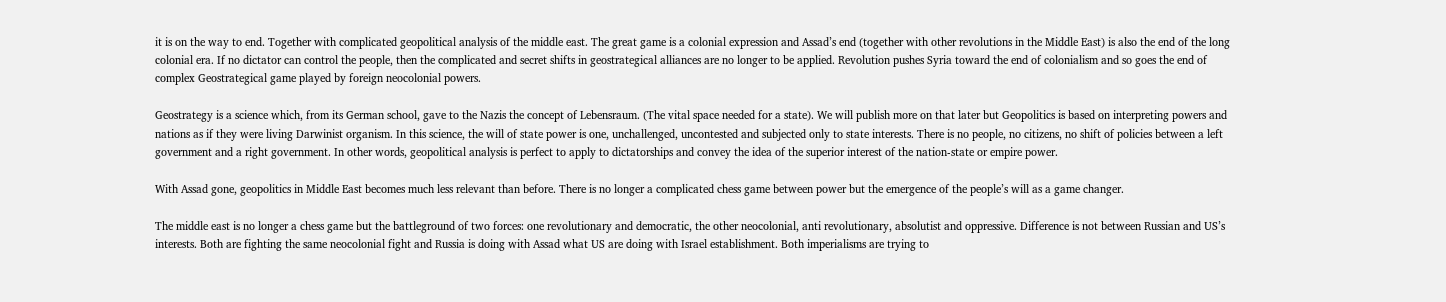it is on the way to end. Together with complicated geopolitical analysis of the middle east. The great game is a colonial expression and Assad’s end (together with other revolutions in the Middle East) is also the end of the long colonial era. If no dictator can control the people, then the complicated and secret shifts in geostrategical alliances are no longer to be applied. Revolution pushes Syria toward the end of colonialism and so goes the end of complex Geostrategical game played by foreign neocolonial powers.

Geostrategy is a science which, from its German school, gave to the Nazis the concept of Lebensraum. (The vital space needed for a state). We will publish more on that later but Geopolitics is based on interpreting powers and nations as if they were living Darwinist organism. In this science, the will of state power is one, unchallenged, uncontested and subjected only to state interests. There is no people, no citizens, no shift of policies between a left government and a right government. In other words, geopolitical analysis is perfect to apply to dictatorships and convey the idea of the superior interest of the nation-state or empire power.

With Assad gone, geopolitics in Middle East becomes much less relevant than before. There is no longer a complicated chess game between power but the emergence of the people’s will as a game changer.

The middle east is no longer a chess game but the battleground of two forces: one revolutionary and democratic, the other neocolonial, anti revolutionary, absolutist and oppressive. Difference is not between Russian and US’s interests. Both are fighting the same neocolonial fight and Russia is doing with Assad what US are doing with Israel establishment. Both imperialisms are trying to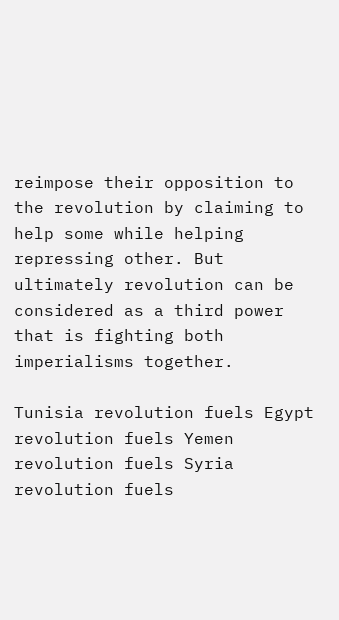reimpose their opposition to the revolution by claiming to help some while helping repressing other. But ultimately revolution can be considered as a third power that is fighting both imperialisms together.

Tunisia revolution fuels Egypt revolution fuels Yemen revolution fuels Syria revolution fuels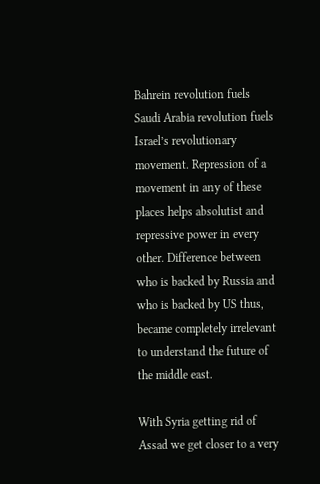Bahrein revolution fuels Saudi Arabia revolution fuels Israel’s revolutionary movement. Repression of a movement in any of these places helps absolutist and repressive power in every other. Difference between who is backed by Russia and who is backed by US thus, became completely irrelevant to understand the future of the middle east.

With Syria getting rid of Assad we get closer to a very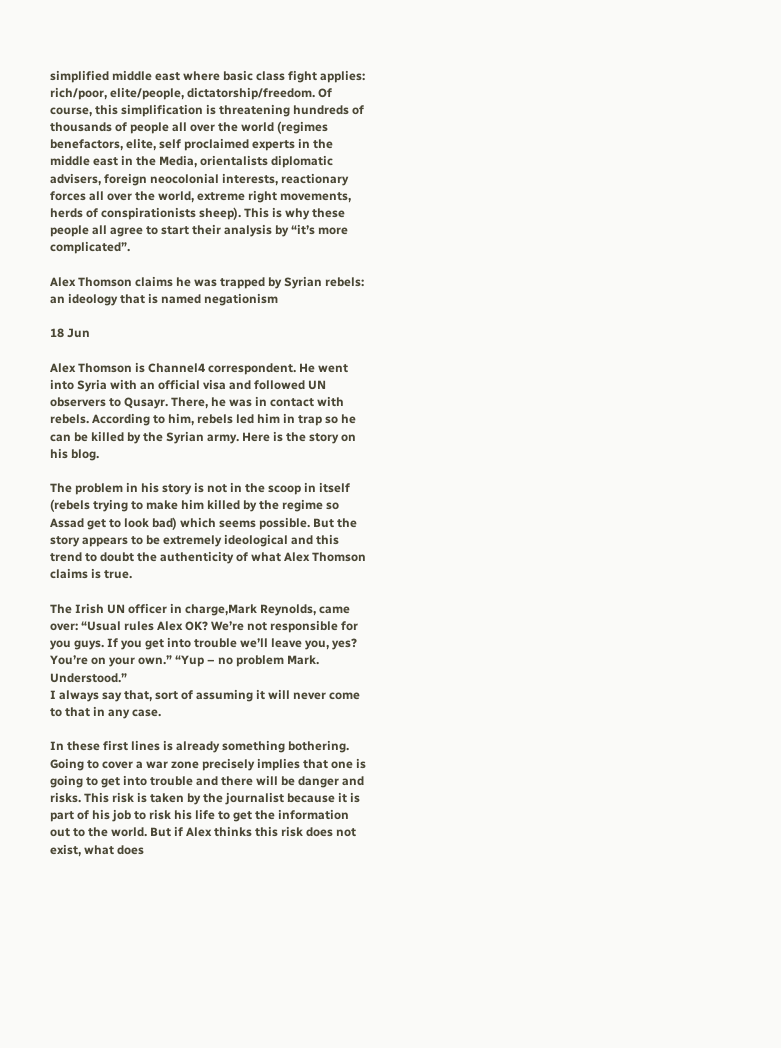simplified middle east where basic class fight applies: rich/poor, elite/people, dictatorship/freedom. Of course, this simplification is threatening hundreds of thousands of people all over the world (regimes benefactors, elite, self proclaimed experts in the middle east in the Media, orientalists diplomatic advisers, foreign neocolonial interests, reactionary forces all over the world, extreme right movements, herds of conspirationists sheep). This is why these people all agree to start their analysis by “it’s more complicated”.

Alex Thomson claims he was trapped by Syrian rebels: an ideology that is named negationism

18 Jun

Alex Thomson is Channel4 correspondent. He went into Syria with an official visa and followed UN observers to Qusayr. There, he was in contact with rebels. According to him, rebels led him in trap so he can be killed by the Syrian army. Here is the story on his blog.

The problem in his story is not in the scoop in itself (rebels trying to make him killed by the regime so Assad get to look bad) which seems possible. But the story appears to be extremely ideological and this trend to doubt the authenticity of what Alex Thomson claims is true.

The Irish UN officer in charge,Mark Reynolds, came over: “Usual rules Alex OK? We’re not responsible for you guys. If you get into trouble we’ll leave you, yes? You’re on your own.” “Yup – no problem Mark. Understood.”
I always say that, sort of assuming it will never come to that in any case.

In these first lines is already something bothering. Going to cover a war zone precisely implies that one is going to get into trouble and there will be danger and risks. This risk is taken by the journalist because it is part of his job to risk his life to get the information out to the world. But if Alex thinks this risk does not exist, what does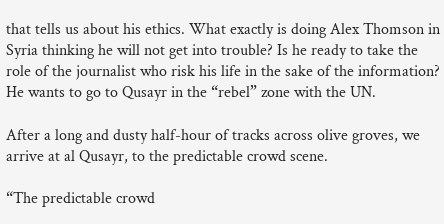that tells us about his ethics. What exactly is doing Alex Thomson in Syria thinking he will not get into trouble? Is he ready to take the role of the journalist who risk his life in the sake of the information? He wants to go to Qusayr in the “rebel” zone with the UN.

After a long and dusty half-hour of tracks across olive groves, we arrive at al Qusayr, to the predictable crowd scene.

“The predictable crowd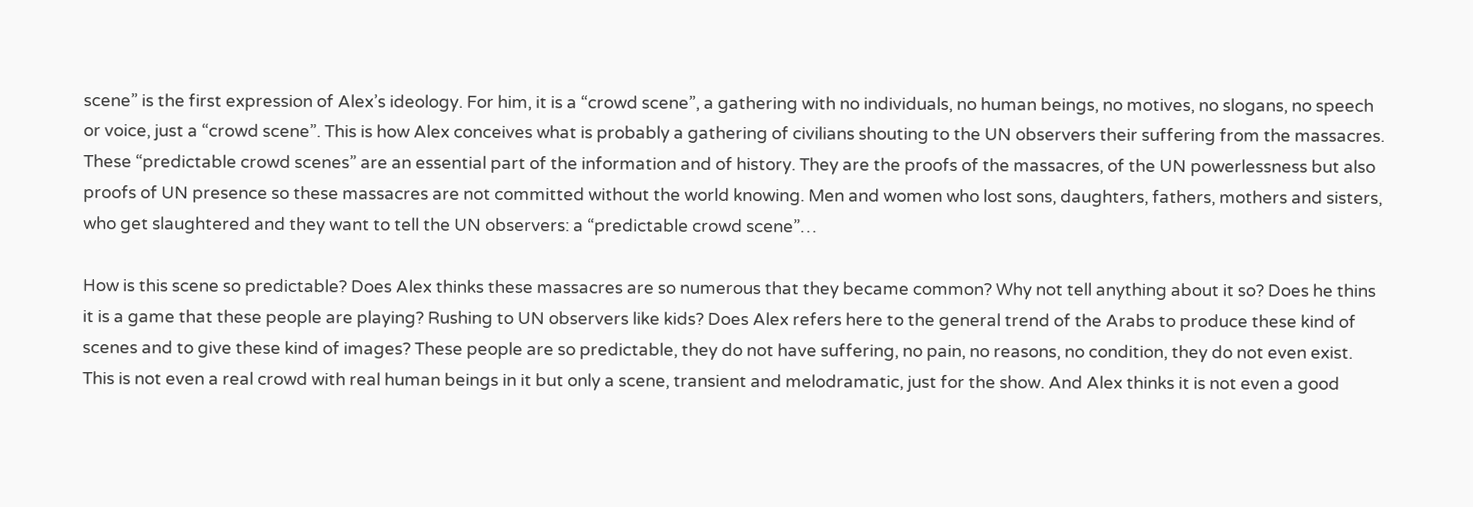scene” is the first expression of Alex’s ideology. For him, it is a “crowd scene”, a gathering with no individuals, no human beings, no motives, no slogans, no speech or voice, just a “crowd scene”. This is how Alex conceives what is probably a gathering of civilians shouting to the UN observers their suffering from the massacres. These “predictable crowd scenes” are an essential part of the information and of history. They are the proofs of the massacres, of the UN powerlessness but also proofs of UN presence so these massacres are not committed without the world knowing. Men and women who lost sons, daughters, fathers, mothers and sisters, who get slaughtered and they want to tell the UN observers: a “predictable crowd scene”…

How is this scene so predictable? Does Alex thinks these massacres are so numerous that they became common? Why not tell anything about it so? Does he thins it is a game that these people are playing? Rushing to UN observers like kids? Does Alex refers here to the general trend of the Arabs to produce these kind of scenes and to give these kind of images? These people are so predictable, they do not have suffering, no pain, no reasons, no condition, they do not even exist. This is not even a real crowd with real human beings in it but only a scene, transient and melodramatic, just for the show. And Alex thinks it is not even a good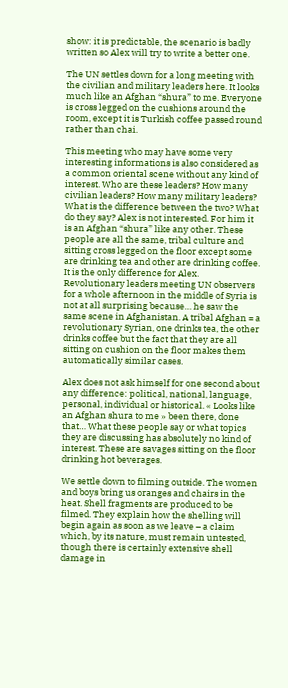show: it is predictable, the scenario is badly written so Alex will try to write a better one.

The UN settles down for a long meeting with the civilian and military leaders here. It looks much like an Afghan “shura” to me. Everyone is cross legged on the cushions around the room, except it is Turkish coffee passed round rather than chai.

This meeting who may have some very interesting informations is also considered as a common oriental scene without any kind of interest. Who are these leaders? How many civilian leaders? How many military leaders? What is the difference between the two? What do they say? Alex is not interested. For him it is an Afghan “shura” like any other. These people are all the same, tribal culture and sitting cross legged on the floor except some are drinking tea and other are drinking coffee. It is the only difference for Alex. Revolutionary leaders meeting UN observers for a whole afternoon in the middle of Syria is not at all surprising because… he saw the same scene in Afghanistan. A tribal Afghan = a revolutionary Syrian, one drinks tea, the other drinks coffee but the fact that they are all sitting on cushion on the floor makes them automatically similar cases.

Alex does not ask himself for one second about any difference: political, national, language, personal, individual or historical. « Looks like an Afghan shura to me » been there, done that… What these people say or what topics they are discussing has absolutely no kind of interest. These are savages sitting on the floor drinking hot beverages.

We settle down to filming outside. The women and boys bring us oranges and chairs in the heat. Shell fragments are produced to be filmed. They explain how the shelling will begin again as soon as we leave – a claim which, by its nature, must remain untested, though there is certainly extensive shell damage in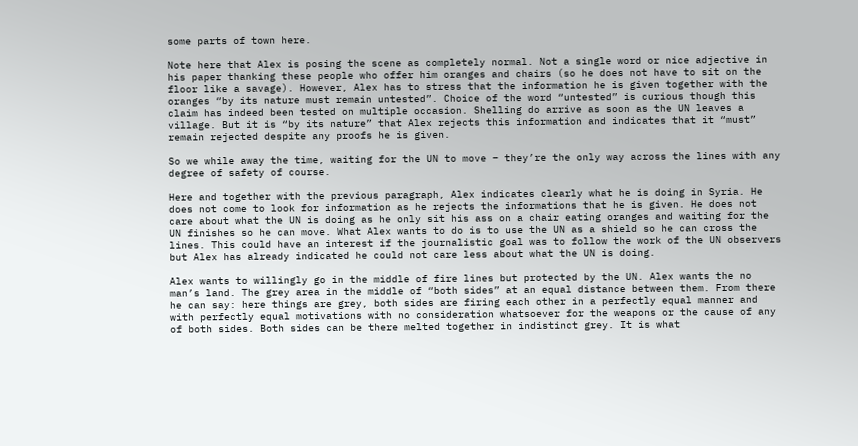some parts of town here.

Note here that Alex is posing the scene as completely normal. Not a single word or nice adjective in his paper thanking these people who offer him oranges and chairs (so he does not have to sit on the floor like a savage). However, Alex has to stress that the information he is given together with the oranges “by its nature must remain untested”. Choice of the word “untested” is curious though this claim has indeed been tested on multiple occasion. Shelling do arrive as soon as the UN leaves a village. But it is “by its nature” that Alex rejects this information and indicates that it “must” remain rejected despite any proofs he is given.

So we while away the time, waiting for the UN to move – they’re the only way across the lines with any degree of safety of course.

Here and together with the previous paragraph, Alex indicates clearly what he is doing in Syria. He does not come to look for information as he rejects the informations that he is given. He does not care about what the UN is doing as he only sit his ass on a chair eating oranges and waiting for the UN finishes so he can move. What Alex wants to do is to use the UN as a shield so he can cross the lines. This could have an interest if the journalistic goal was to follow the work of the UN observers but Alex has already indicated he could not care less about what the UN is doing.

Alex wants to willingly go in the middle of fire lines but protected by the UN. Alex wants the no man’s land. The grey area in the middle of “both sides” at an equal distance between them. From there he can say: here things are grey, both sides are firing each other in a perfectly equal manner and with perfectly equal motivations with no consideration whatsoever for the weapons or the cause of any of both sides. Both sides can be there melted together in indistinct grey. It is what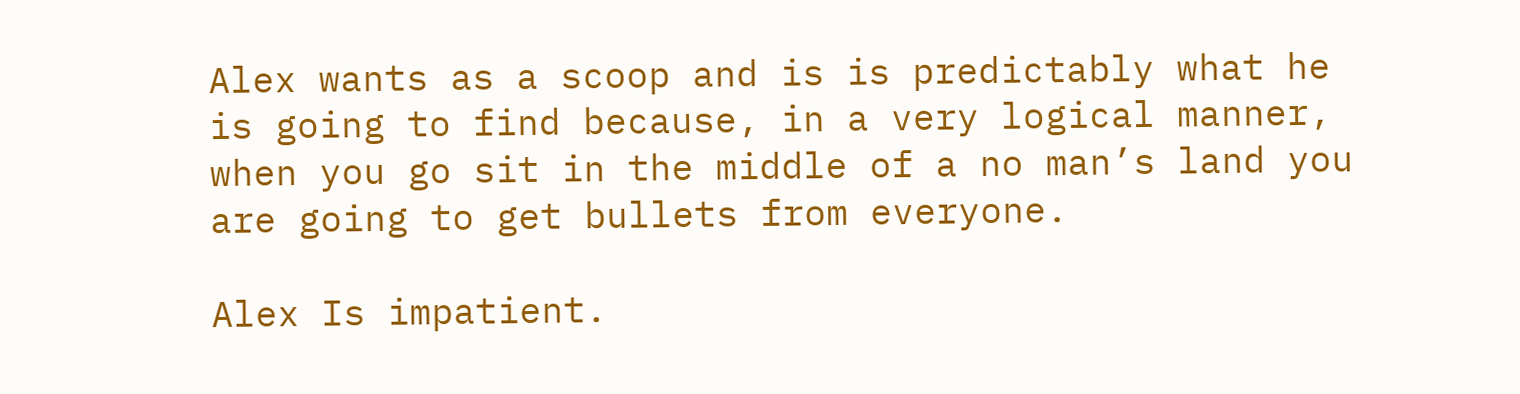Alex wants as a scoop and is is predictably what he is going to find because, in a very logical manner, when you go sit in the middle of a no man’s land you are going to get bullets from everyone.

Alex Is impatient.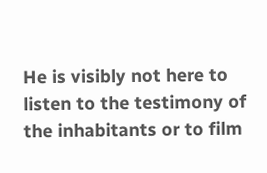He is visibly not here to listen to the testimony of the inhabitants or to film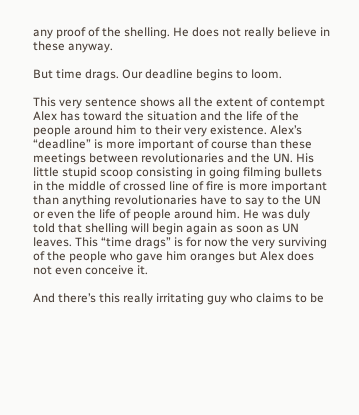any proof of the shelling. He does not really believe in these anyway.

But time drags. Our deadline begins to loom.

This very sentence shows all the extent of contempt Alex has toward the situation and the life of the people around him to their very existence. Alex’s “deadline” is more important of course than these meetings between revolutionaries and the UN. His little stupid scoop consisting in going filming bullets in the middle of crossed line of fire is more important than anything revolutionaries have to say to the UN or even the life of people around him. He was duly told that shelling will begin again as soon as UN leaves. This “time drags” is for now the very surviving of the people who gave him oranges but Alex does not even conceive it.

And there’s this really irritating guy who claims to be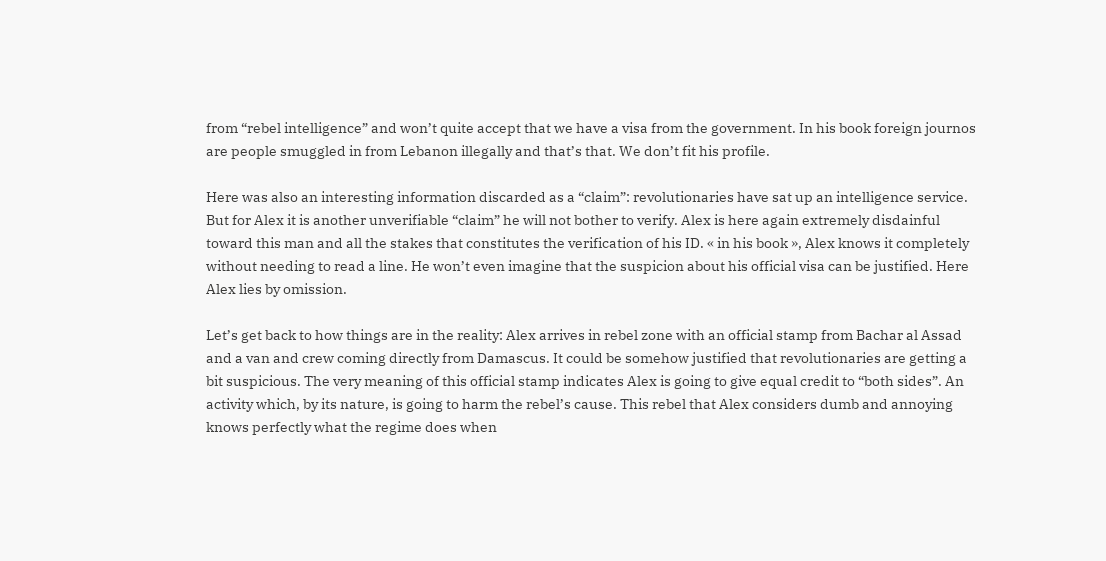from “rebel intelligence” and won’t quite accept that we have a visa from the government. In his book foreign journos are people smuggled in from Lebanon illegally and that’s that. We don’t fit his profile.

Here was also an interesting information discarded as a “claim”: revolutionaries have sat up an intelligence service. But for Alex it is another unverifiable “claim” he will not bother to verify. Alex is here again extremely disdainful toward this man and all the stakes that constitutes the verification of his ID. « in his book », Alex knows it completely without needing to read a line. He won’t even imagine that the suspicion about his official visa can be justified. Here Alex lies by omission.

Let’s get back to how things are in the reality: Alex arrives in rebel zone with an official stamp from Bachar al Assad and a van and crew coming directly from Damascus. It could be somehow justified that revolutionaries are getting a bit suspicious. The very meaning of this official stamp indicates Alex is going to give equal credit to “both sides”. An activity which, by its nature, is going to harm the rebel’s cause. This rebel that Alex considers dumb and annoying knows perfectly what the regime does when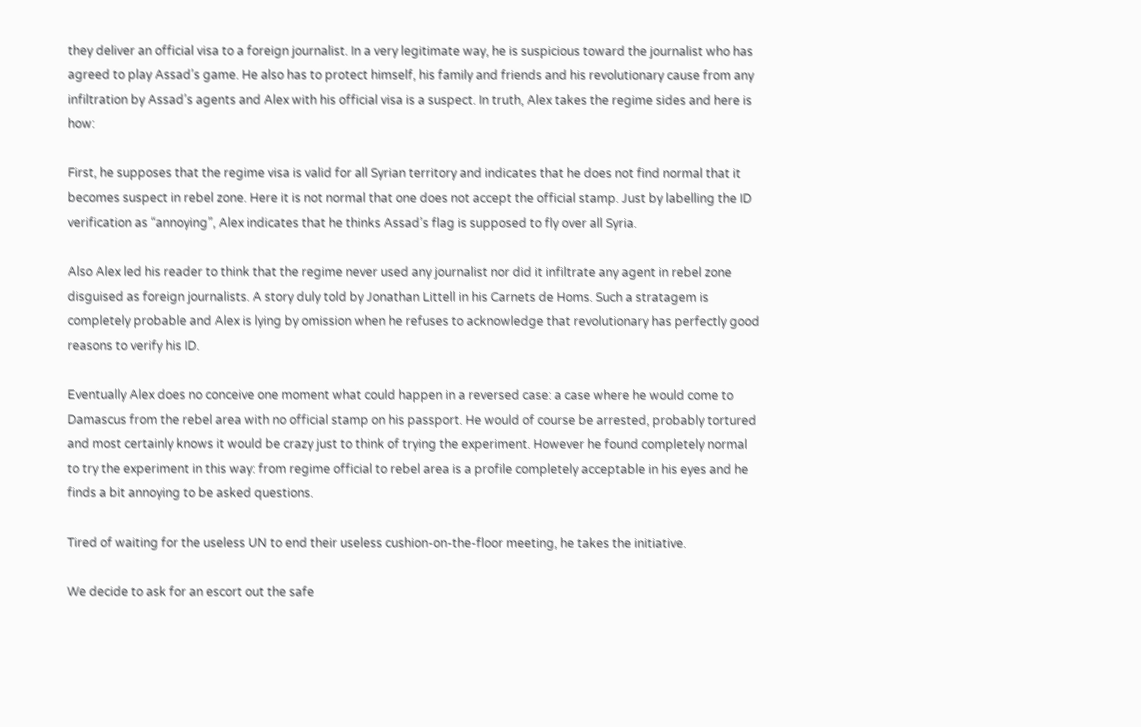they deliver an official visa to a foreign journalist. In a very legitimate way, he is suspicious toward the journalist who has agreed to play Assad’s game. He also has to protect himself, his family and friends and his revolutionary cause from any infiltration by Assad’s agents and Alex with his official visa is a suspect. In truth, Alex takes the regime sides and here is how:

First, he supposes that the regime visa is valid for all Syrian territory and indicates that he does not find normal that it becomes suspect in rebel zone. Here it is not normal that one does not accept the official stamp. Just by labelling the ID verification as “annoying”, Alex indicates that he thinks Assad’s flag is supposed to fly over all Syria.

Also Alex led his reader to think that the regime never used any journalist nor did it infiltrate any agent in rebel zone disguised as foreign journalists. A story duly told by Jonathan Littell in his Carnets de Homs. Such a stratagem is completely probable and Alex is lying by omission when he refuses to acknowledge that revolutionary has perfectly good reasons to verify his ID.

Eventually Alex does no conceive one moment what could happen in a reversed case: a case where he would come to Damascus from the rebel area with no official stamp on his passport. He would of course be arrested, probably tortured and most certainly knows it would be crazy just to think of trying the experiment. However he found completely normal to try the experiment in this way: from regime official to rebel area is a profile completely acceptable in his eyes and he finds a bit annoying to be asked questions.

Tired of waiting for the useless UN to end their useless cushion-on-the-floor meeting, he takes the initiative.

We decide to ask for an escort out the safe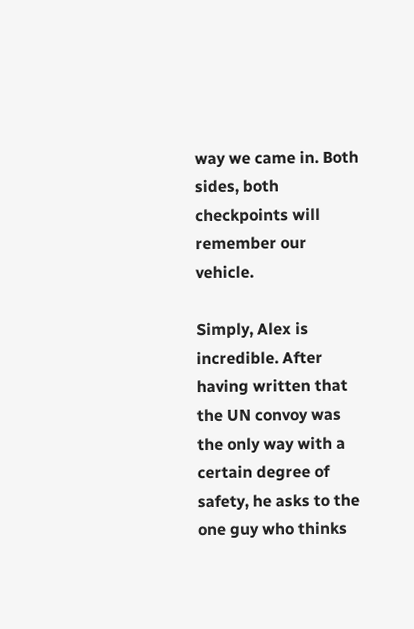way we came in. Both sides, both checkpoints will remember our vehicle.

Simply, Alex is incredible. After having written that the UN convoy was the only way with a certain degree of safety, he asks to the one guy who thinks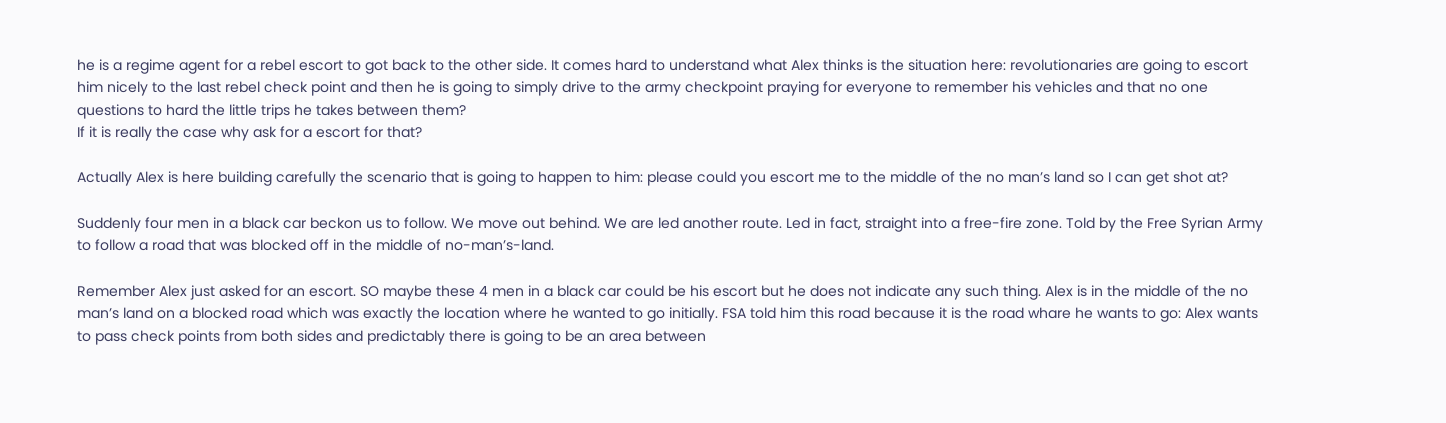he is a regime agent for a rebel escort to got back to the other side. It comes hard to understand what Alex thinks is the situation here: revolutionaries are going to escort him nicely to the last rebel check point and then he is going to simply drive to the army checkpoint praying for everyone to remember his vehicles and that no one questions to hard the little trips he takes between them?
If it is really the case why ask for a escort for that?

Actually Alex is here building carefully the scenario that is going to happen to him: please could you escort me to the middle of the no man’s land so I can get shot at?

Suddenly four men in a black car beckon us to follow. We move out behind. We are led another route. Led in fact, straight into a free-fire zone. Told by the Free Syrian Army to follow a road that was blocked off in the middle of no-man’s-land.

Remember Alex just asked for an escort. SO maybe these 4 men in a black car could be his escort but he does not indicate any such thing. Alex is in the middle of the no man’s land on a blocked road which was exactly the location where he wanted to go initially. FSA told him this road because it is the road whare he wants to go: Alex wants to pass check points from both sides and predictably there is going to be an area between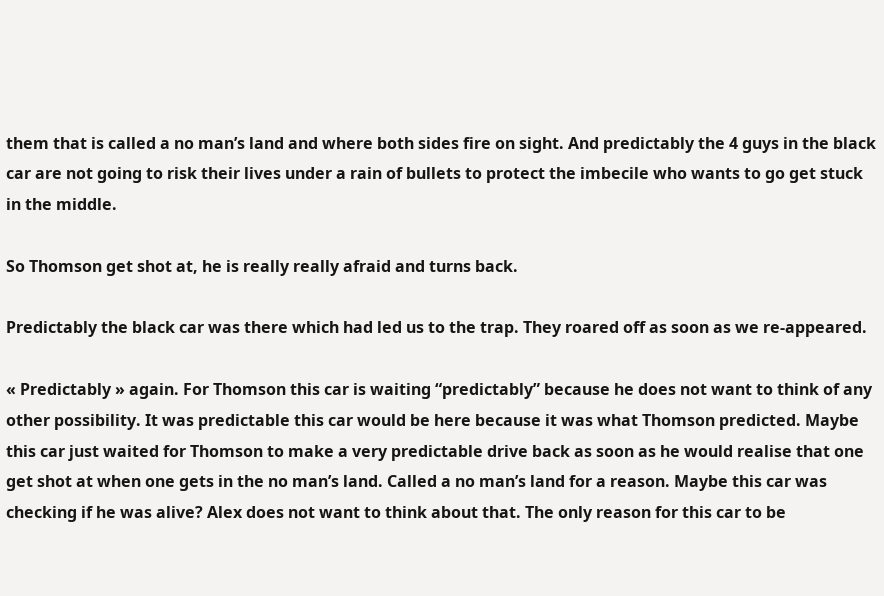them that is called a no man’s land and where both sides fire on sight. And predictably the 4 guys in the black car are not going to risk their lives under a rain of bullets to protect the imbecile who wants to go get stuck in the middle.

So Thomson get shot at, he is really really afraid and turns back.

Predictably the black car was there which had led us to the trap. They roared off as soon as we re-appeared.

« Predictably » again. For Thomson this car is waiting “predictably” because he does not want to think of any other possibility. It was predictable this car would be here because it was what Thomson predicted. Maybe this car just waited for Thomson to make a very predictable drive back as soon as he would realise that one get shot at when one gets in the no man’s land. Called a no man’s land for a reason. Maybe this car was checking if he was alive? Alex does not want to think about that. The only reason for this car to be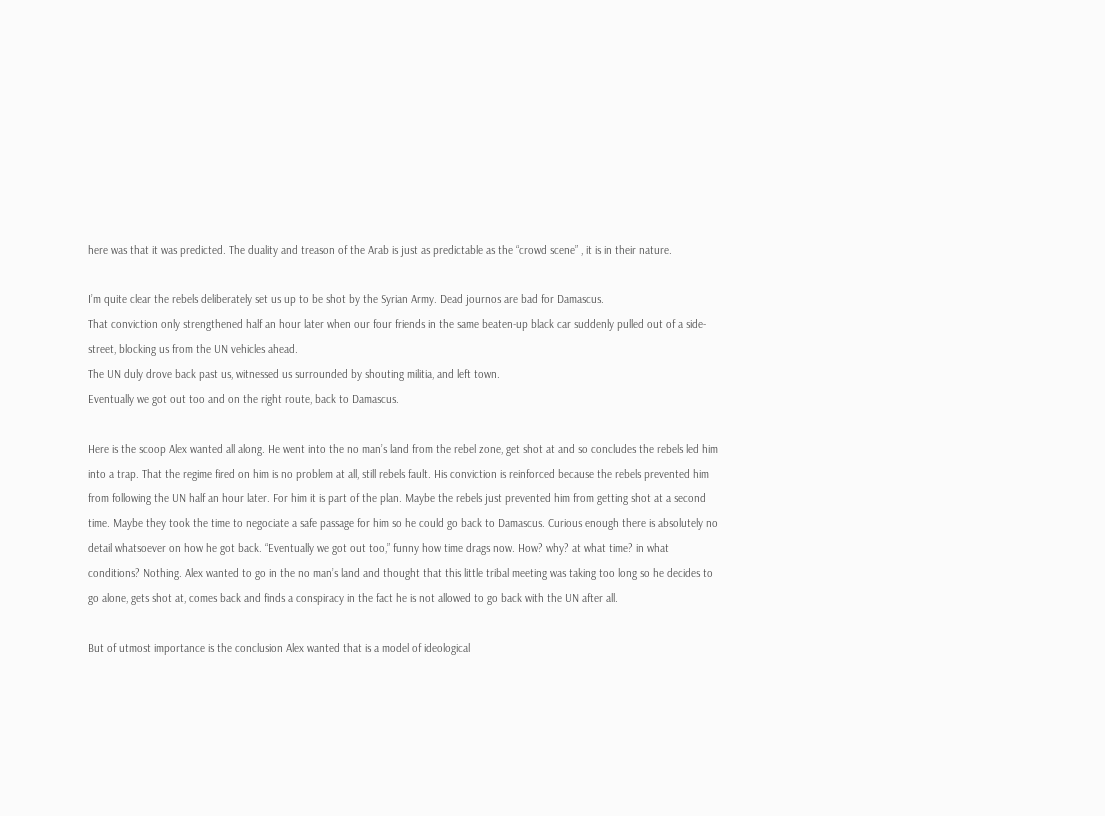here was that it was predicted. The duality and treason of the Arab is just as predictable as the “crowd scene” , it is in their nature.

I’m quite clear the rebels deliberately set us up to be shot by the Syrian Army. Dead journos are bad for Damascus.
That conviction only strengthened half an hour later when our four friends in the same beaten-up black car suddenly pulled out of a side-street, blocking us from the UN vehicles ahead.
The UN duly drove back past us, witnessed us surrounded by shouting militia, and left town.
Eventually we got out too and on the right route, back to Damascus.

Here is the scoop Alex wanted all along. He went into the no man’s land from the rebel zone, get shot at and so concludes the rebels led him into a trap. That the regime fired on him is no problem at all, still rebels fault. His conviction is reinforced because the rebels prevented him from following the UN half an hour later. For him it is part of the plan. Maybe the rebels just prevented him from getting shot at a second time. Maybe they took the time to negociate a safe passage for him so he could go back to Damascus. Curious enough there is absolutely no detail whatsoever on how he got back. “Eventually we got out too,” funny how time drags now. How? why? at what time? in what conditions? Nothing. Alex wanted to go in the no man’s land and thought that this little tribal meeting was taking too long so he decides to go alone, gets shot at, comes back and finds a conspiracy in the fact he is not allowed to go back with the UN after all.

But of utmost importance is the conclusion Alex wanted that is a model of ideological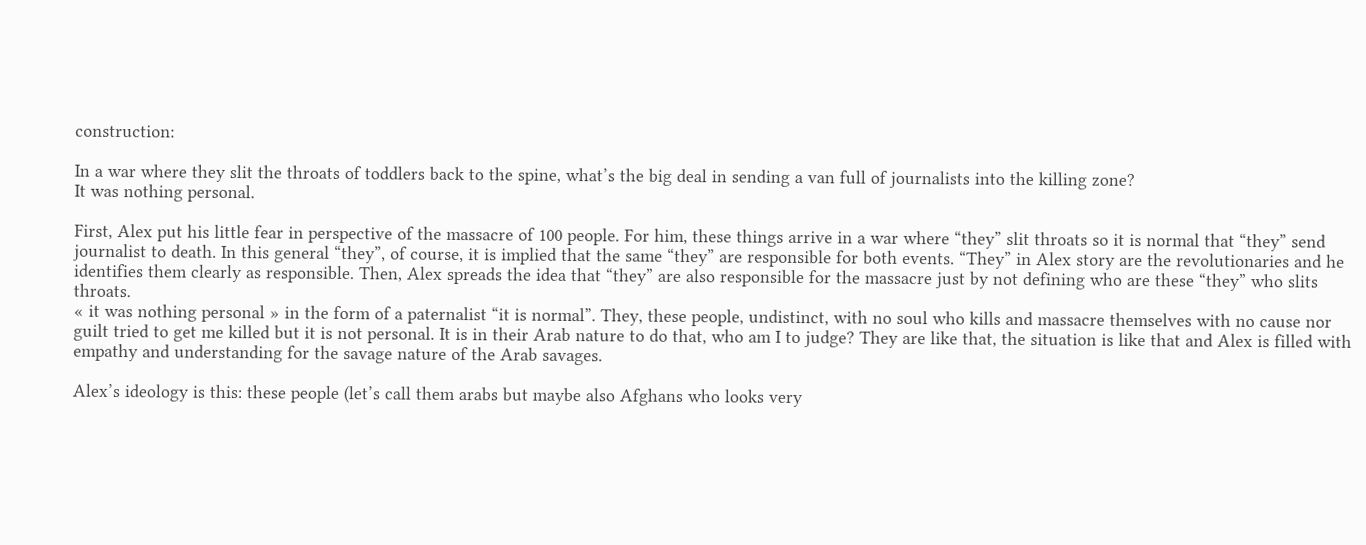construction:

In a war where they slit the throats of toddlers back to the spine, what’s the big deal in sending a van full of journalists into the killing zone?
It was nothing personal.

First, Alex put his little fear in perspective of the massacre of 100 people. For him, these things arrive in a war where “they” slit throats so it is normal that “they” send journalist to death. In this general “they”, of course, it is implied that the same “they” are responsible for both events. “They” in Alex story are the revolutionaries and he identifies them clearly as responsible. Then, Alex spreads the idea that “they” are also responsible for the massacre just by not defining who are these “they” who slits throats.
« it was nothing personal » in the form of a paternalist “it is normal”. They, these people, undistinct, with no soul who kills and massacre themselves with no cause nor guilt tried to get me killed but it is not personal. It is in their Arab nature to do that, who am I to judge? They are like that, the situation is like that and Alex is filled with empathy and understanding for the savage nature of the Arab savages.

Alex’s ideology is this: these people (let’s call them arabs but maybe also Afghans who looks very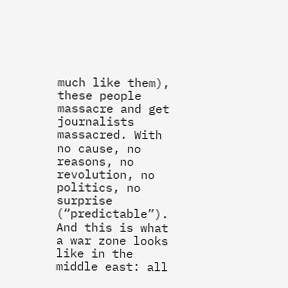much like them), these people massacre and get journalists massacred. With no cause, no reasons, no revolution, no politics, no surprise (“predictable”). And this is what a war zone looks like in the middle east: all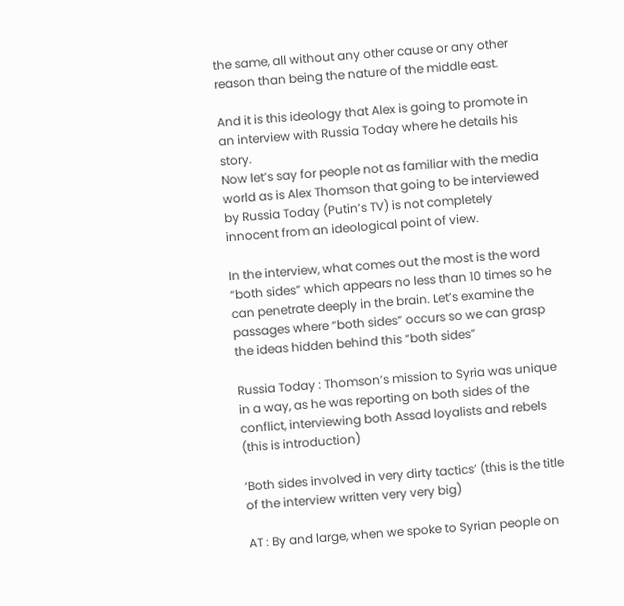the same, all without any other cause or any other reason than being the nature of the middle east.

And it is this ideology that Alex is going to promote in an interview with Russia Today where he details his story.
Now let’s say for people not as familiar with the media world as is Alex Thomson that going to be interviewed by Russia Today (Putin’s TV) is not completely innocent from an ideological point of view.

In the interview, what comes out the most is the word “both sides” which appears no less than 10 times so he can penetrate deeply in the brain. Let’s examine the passages where “both sides” occurs so we can grasp the ideas hidden behind this “both sides”

Russia Today : Thomson’s mission to Syria was unique in a way, as he was reporting on both sides of the conflict, interviewing both Assad loyalists and rebels (this is introduction)

‘Both sides involved in very dirty tactics’ (this is the title of the interview written very very big)

AT : By and large, when we spoke to Syrian people on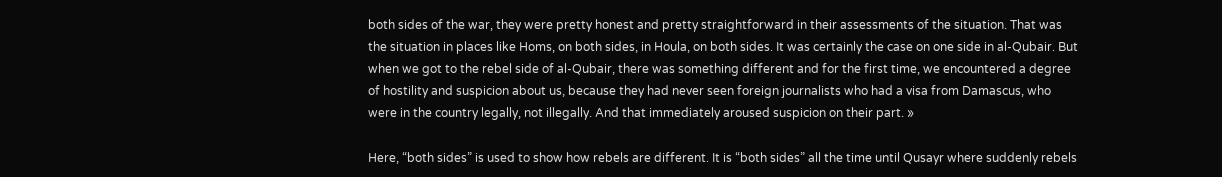both sides of the war, they were pretty honest and pretty straightforward in their assessments of the situation. That was the situation in places like Homs, on both sides, in Houla, on both sides. It was certainly the case on one side in al-Qubair. But when we got to the rebel side of al-Qubair, there was something different and for the first time, we encountered a degree of hostility and suspicion about us, because they had never seen foreign journalists who had a visa from Damascus, who were in the country legally, not illegally. And that immediately aroused suspicion on their part. »

Here, “both sides” is used to show how rebels are different. It is “both sides” all the time until Qusayr where suddenly rebels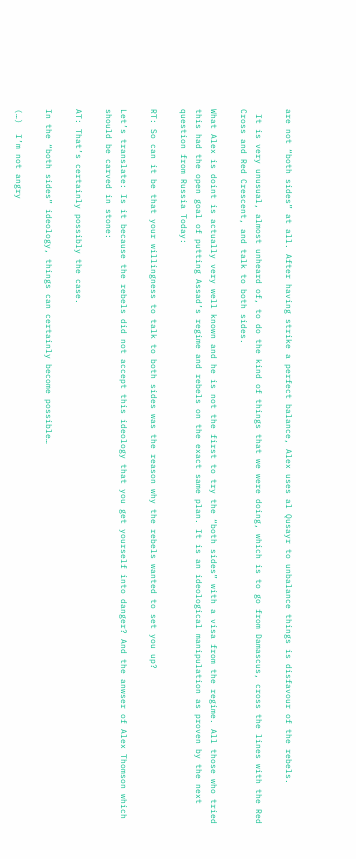are not “both sides” at all. After having strike a perfect balance, Alex uses al Qusayr to unbalance things is disfavour of the rebels.

 It is very unusual, almost unheard of, to do the kind of things that we were doing, which is to go from Damascus, cross the lines with the Red Cross and Red Crescent, and talk to both sides.

What Alex is doint is actually very well known and he is not the first to try the “both sides” with a visa from the regime. All those who tried this had the open goal of putting Assad’s regime and rebels on the exact same plan. It is an ideological manipulation as proven by the next question from Russia Today:

RT: So can it be that your willingness to talk to both sides was the reason why the rebels wanted to set you up?

Let’s translate: Is it because the rebels did not accept this ideology that you get yourself into danger? And the anwser of Alex Thomson which should be carved in stone:

AT: That’s certainly possibly the case.

In the “both sides” ideology, things can certainly become possible…

(…)  I’m not angry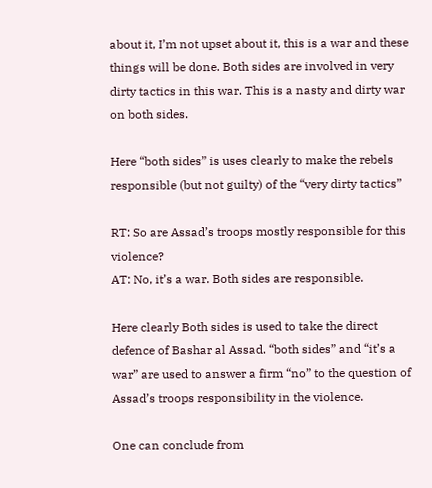about it, I’m not upset about it, this is a war and these things will be done. Both sides are involved in very dirty tactics in this war. This is a nasty and dirty war on both sides.

Here “both sides” is uses clearly to make the rebels responsible (but not guilty) of the “very dirty tactics”

RT: So are Assad’s troops mostly responsible for this violence?
AT: No, it’s a war. Both sides are responsible.

Here clearly Both sides is used to take the direct defence of Bashar al Assad. “both sides” and “it’s a war” are used to answer a firm “no” to the question of Assad’s troops responsibility in the violence.

One can conclude from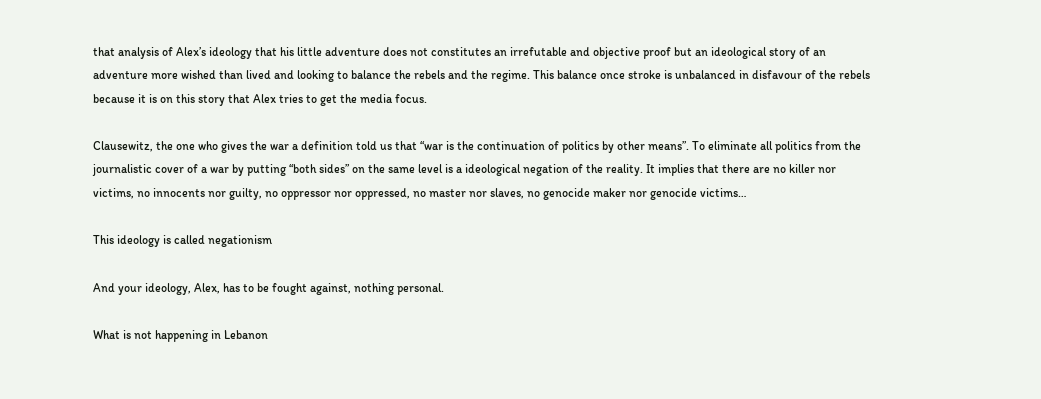that analysis of Alex’s ideology that his little adventure does not constitutes an irrefutable and objective proof but an ideological story of an adventure more wished than lived and looking to balance the rebels and the regime. This balance once stroke is unbalanced in disfavour of the rebels because it is on this story that Alex tries to get the media focus.

Clausewitz, the one who gives the war a definition told us that “war is the continuation of politics by other means”. To eliminate all politics from the journalistic cover of a war by putting “both sides” on the same level is a ideological negation of the reality. It implies that there are no killer nor victims, no innocents nor guilty, no oppressor nor oppressed, no master nor slaves, no genocide maker nor genocide victims…

This ideology is called negationism

And your ideology, Alex, has to be fought against, nothing personal.

What is not happening in Lebanon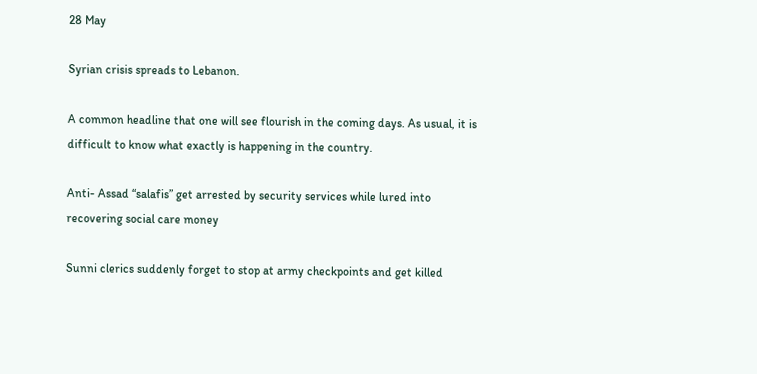28 May

Syrian crisis spreads to Lebanon.

A common headline that one will see flourish in the coming days. As usual, it is difficult to know what exactly is happening in the country.

Anti- Assad “salafis” get arrested by security services while lured into recovering social care money

Sunni clerics suddenly forget to stop at army checkpoints and get killed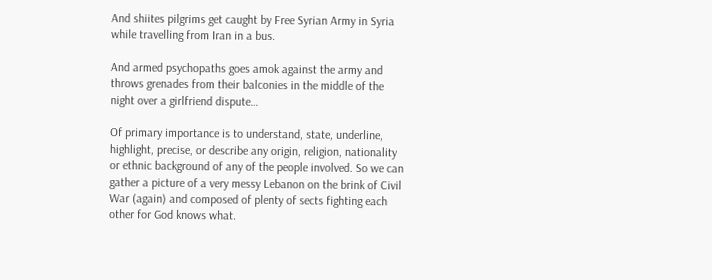And shiites pilgrims get caught by Free Syrian Army in Syria while travelling from Iran in a bus.

And armed psychopaths goes amok against the army and throws grenades from their balconies in the middle of the night over a girlfriend dispute…

Of primary importance is to understand, state, underline, highlight, precise, or describe any origin, religion, nationality or ethnic background of any of the people involved. So we can gather a picture of a very messy Lebanon on the brink of Civil War (again) and composed of plenty of sects fighting each other for God knows what.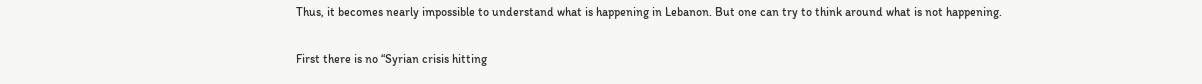Thus, it becomes nearly impossible to understand what is happening in Lebanon. But one can try to think around what is not happening.

First there is no “Syrian crisis hitting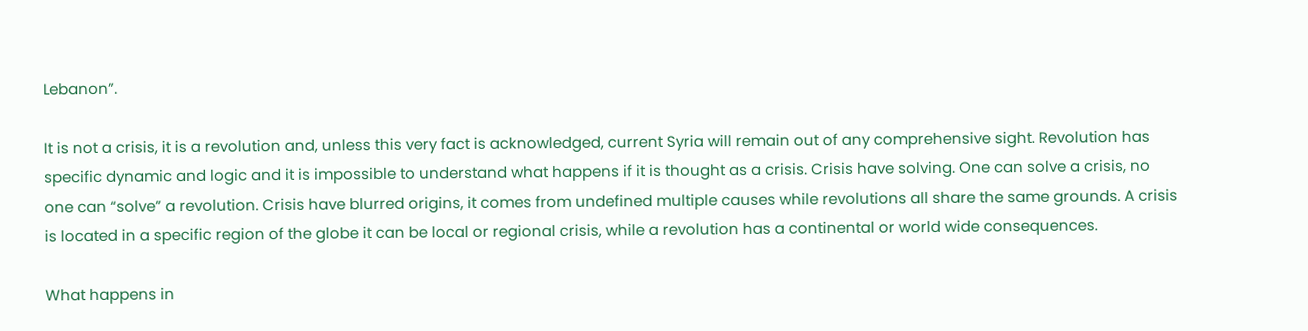Lebanon”.

It is not a crisis, it is a revolution and, unless this very fact is acknowledged, current Syria will remain out of any comprehensive sight. Revolution has specific dynamic and logic and it is impossible to understand what happens if it is thought as a crisis. Crisis have solving. One can solve a crisis, no one can “solve” a revolution. Crisis have blurred origins, it comes from undefined multiple causes while revolutions all share the same grounds. A crisis is located in a specific region of the globe it can be local or regional crisis, while a revolution has a continental or world wide consequences.

What happens in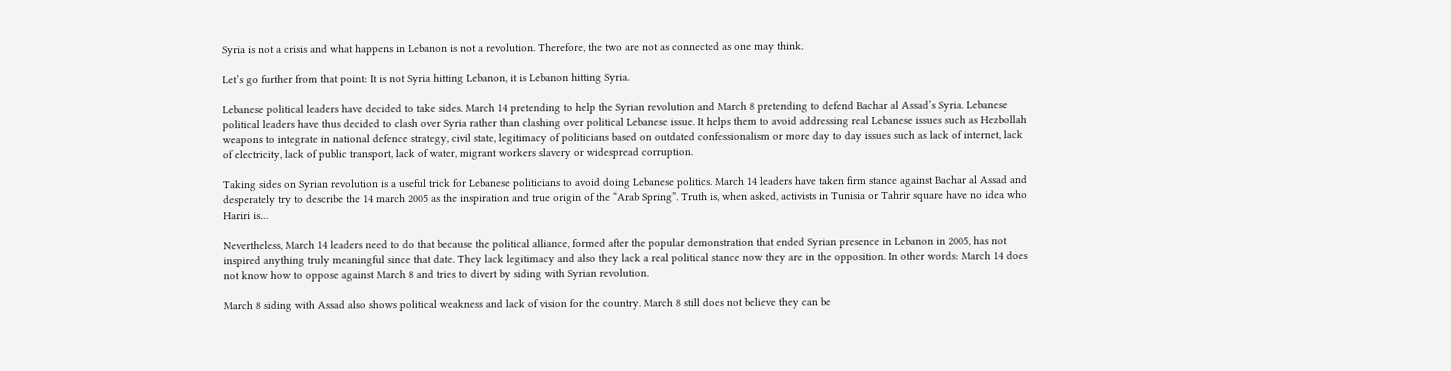Syria is not a crisis and what happens in Lebanon is not a revolution. Therefore, the two are not as connected as one may think.

Let’s go further from that point: It is not Syria hitting Lebanon, it is Lebanon hitting Syria.

Lebanese political leaders have decided to take sides. March 14 pretending to help the Syrian revolution and March 8 pretending to defend Bachar al Assad’s Syria. Lebanese political leaders have thus decided to clash over Syria rather than clashing over political Lebanese issue. It helps them to avoid addressing real Lebanese issues such as Hezbollah weapons to integrate in national defence strategy, civil state, legitimacy of politicians based on outdated confessionalism or more day to day issues such as lack of internet, lack of electricity, lack of public transport, lack of water, migrant workers slavery or widespread corruption.

Taking sides on Syrian revolution is a useful trick for Lebanese politicians to avoid doing Lebanese politics. March 14 leaders have taken firm stance against Bachar al Assad and desperately try to describe the 14 march 2005 as the inspiration and true origin of the “Arab Spring”. Truth is, when asked, activists in Tunisia or Tahrir square have no idea who Hariri is…

Nevertheless, March 14 leaders need to do that because the political alliance, formed after the popular demonstration that ended Syrian presence in Lebanon in 2005, has not inspired anything truly meaningful since that date. They lack legitimacy and also they lack a real political stance now they are in the opposition. In other words: March 14 does not know how to oppose against March 8 and tries to divert by siding with Syrian revolution.

March 8 siding with Assad also shows political weakness and lack of vision for the country. March 8 still does not believe they can be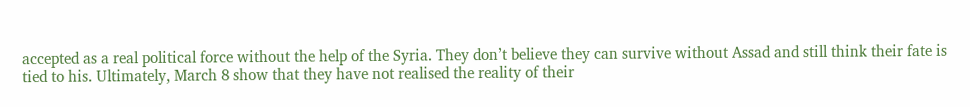accepted as a real political force without the help of the Syria. They don’t believe they can survive without Assad and still think their fate is tied to his. Ultimately, March 8 show that they have not realised the reality of their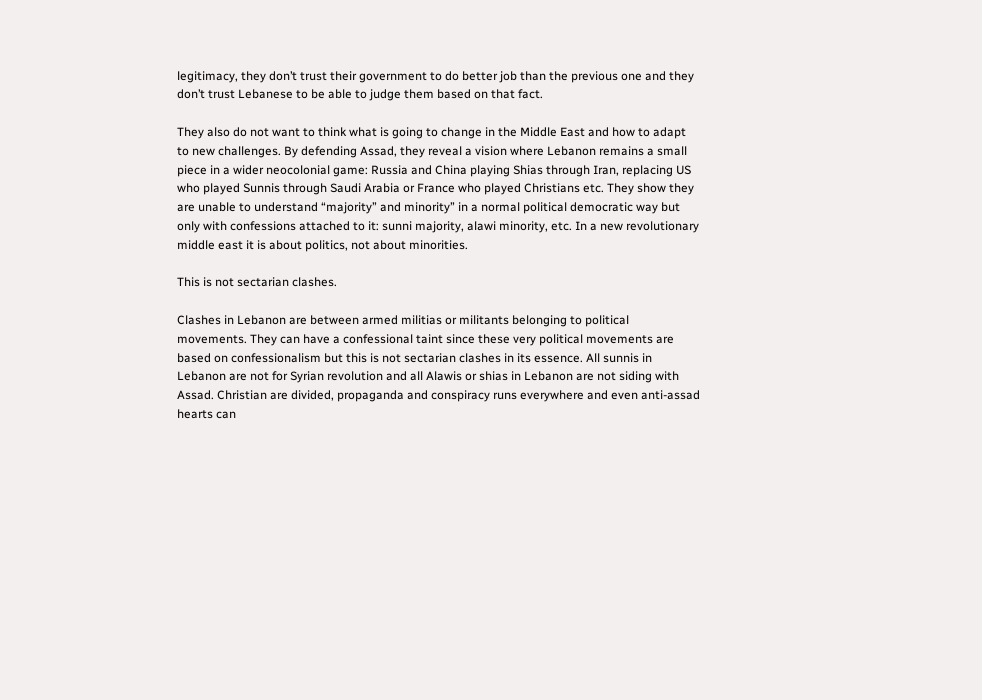legitimacy, they don’t trust their government to do better job than the previous one and they don’t trust Lebanese to be able to judge them based on that fact.

They also do not want to think what is going to change in the Middle East and how to adapt to new challenges. By defending Assad, they reveal a vision where Lebanon remains a small piece in a wider neocolonial game: Russia and China playing Shias through Iran, replacing US who played Sunnis through Saudi Arabia or France who played Christians etc. They show they are unable to understand “majority” and minority” in a normal political democratic way but only with confessions attached to it: sunni majority, alawi minority, etc. In a new revolutionary middle east it is about politics, not about minorities.

This is not sectarian clashes.

Clashes in Lebanon are between armed militias or militants belonging to political movements. They can have a confessional taint since these very political movements are based on confessionalism but this is not sectarian clashes in its essence. All sunnis in Lebanon are not for Syrian revolution and all Alawis or shias in Lebanon are not siding with Assad. Christian are divided, propaganda and conspiracy runs everywhere and even anti-assad hearts can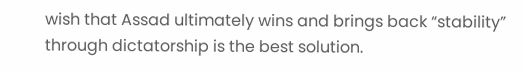wish that Assad ultimately wins and brings back “stability” through dictatorship is the best solution.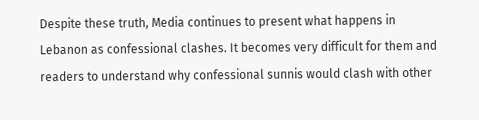Despite these truth, Media continues to present what happens in Lebanon as confessional clashes. It becomes very difficult for them and readers to understand why confessional sunnis would clash with other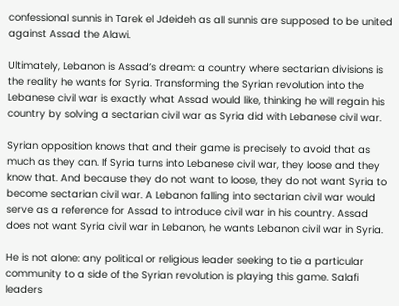confessional sunnis in Tarek el Jdeideh as all sunnis are supposed to be united against Assad the Alawi.

Ultimately, Lebanon is Assad’s dream: a country where sectarian divisions is the reality he wants for Syria. Transforming the Syrian revolution into the Lebanese civil war is exactly what Assad would like, thinking he will regain his country by solving a sectarian civil war as Syria did with Lebanese civil war.

Syrian opposition knows that and their game is precisely to avoid that as much as they can. If Syria turns into Lebanese civil war, they loose and they know that. And because they do not want to loose, they do not want Syria to become sectarian civil war. A Lebanon falling into sectarian civil war would serve as a reference for Assad to introduce civil war in his country. Assad does not want Syria civil war in Lebanon, he wants Lebanon civil war in Syria.

He is not alone: any political or religious leader seeking to tie a particular community to a side of the Syrian revolution is playing this game. Salafi leaders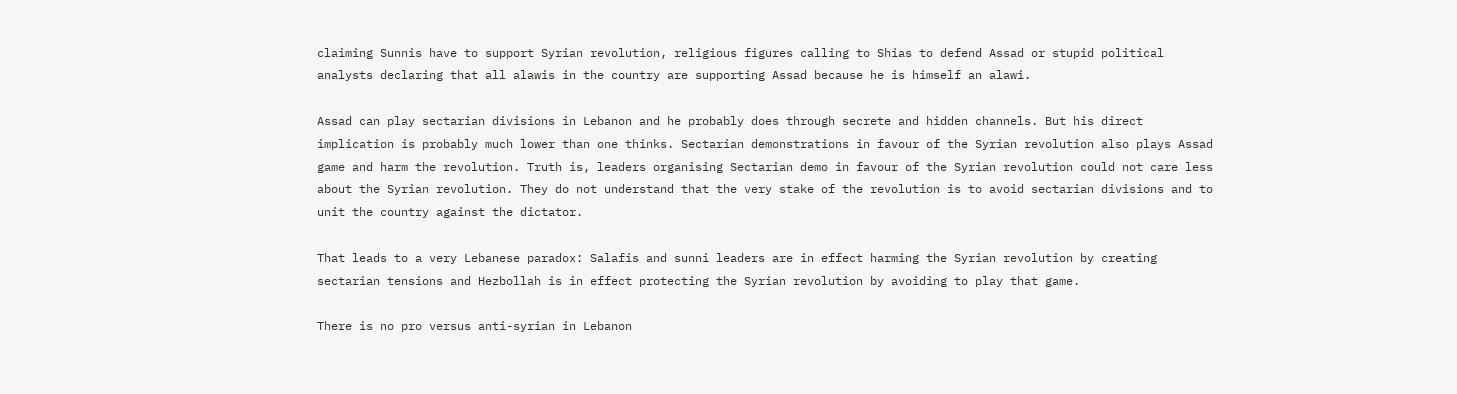claiming Sunnis have to support Syrian revolution, religious figures calling to Shias to defend Assad or stupid political analysts declaring that all alawis in the country are supporting Assad because he is himself an alawi.

Assad can play sectarian divisions in Lebanon and he probably does through secrete and hidden channels. But his direct implication is probably much lower than one thinks. Sectarian demonstrations in favour of the Syrian revolution also plays Assad game and harm the revolution. Truth is, leaders organising Sectarian demo in favour of the Syrian revolution could not care less about the Syrian revolution. They do not understand that the very stake of the revolution is to avoid sectarian divisions and to unit the country against the dictator.

That leads to a very Lebanese paradox: Salafis and sunni leaders are in effect harming the Syrian revolution by creating sectarian tensions and Hezbollah is in effect protecting the Syrian revolution by avoiding to play that game.

There is no pro versus anti-syrian in Lebanon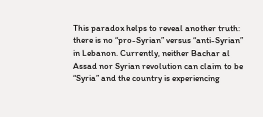This paradox helps to reveal another truth: there is no “pro-Syrian” versus “anti-Syrian” in Lebanon. Currently, neither Bachar al Assad nor Syrian revolution can claim to be “Syria” and the country is experiencing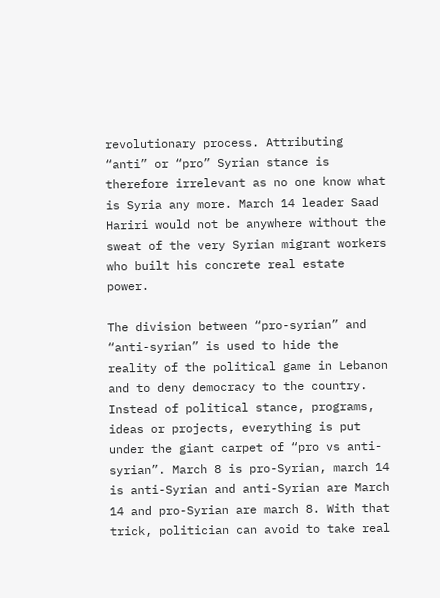revolutionary process. Attributing “anti” or “pro” Syrian stance is therefore irrelevant as no one know what is Syria any more. March 14 leader Saad Hariri would not be anywhere without the sweat of the very Syrian migrant workers who built his concrete real estate power.

The division between “pro-syrian” and “anti-syrian” is used to hide the reality of the political game in Lebanon and to deny democracy to the country. Instead of political stance, programs, ideas or projects, everything is put under the giant carpet of “pro vs anti-syrian”. March 8 is pro-Syrian, march 14 is anti-Syrian and anti-Syrian are March 14 and pro-Syrian are march 8. With that trick, politician can avoid to take real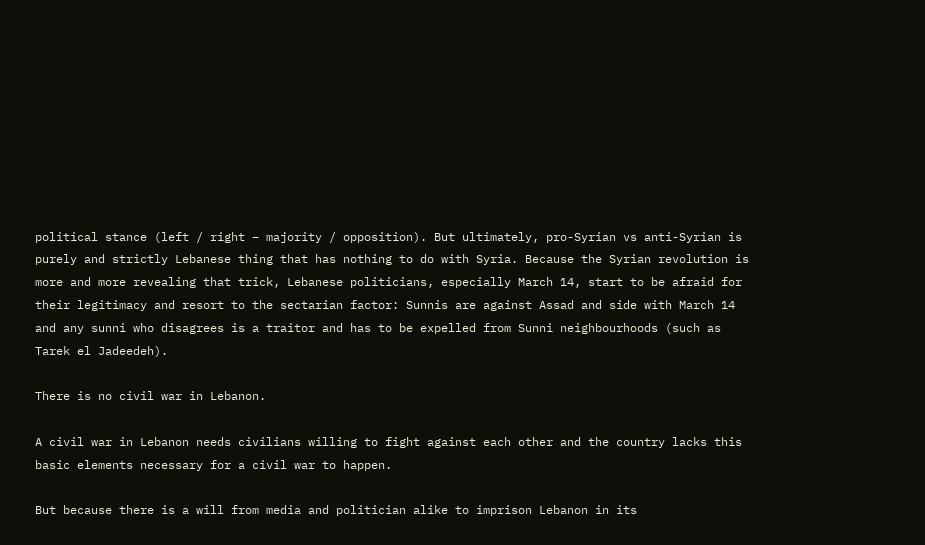political stance (left / right – majority / opposition). But ultimately, pro-Syrian vs anti-Syrian is purely and strictly Lebanese thing that has nothing to do with Syria. Because the Syrian revolution is more and more revealing that trick, Lebanese politicians, especially March 14, start to be afraid for their legitimacy and resort to the sectarian factor: Sunnis are against Assad and side with March 14 and any sunni who disagrees is a traitor and has to be expelled from Sunni neighbourhoods (such as Tarek el Jadeedeh).

There is no civil war in Lebanon.

A civil war in Lebanon needs civilians willing to fight against each other and the country lacks this basic elements necessary for a civil war to happen.

But because there is a will from media and politician alike to imprison Lebanon in its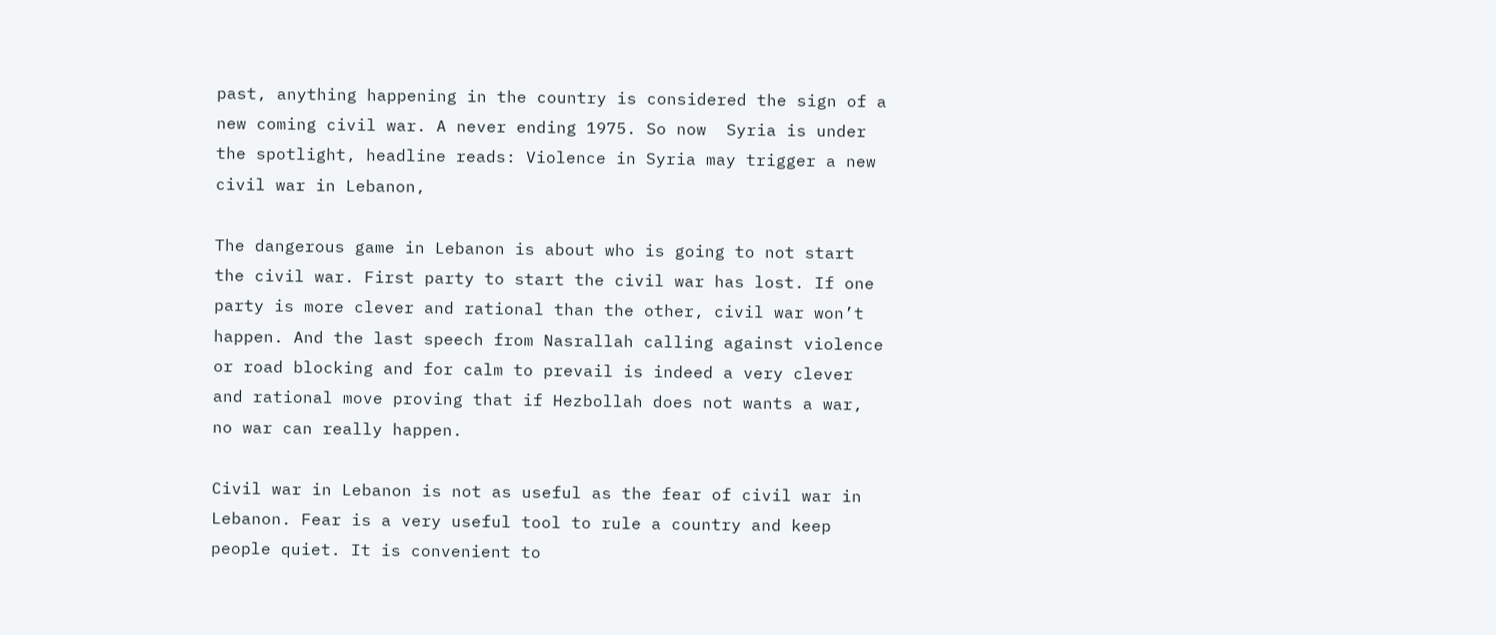past, anything happening in the country is considered the sign of a new coming civil war. A never ending 1975. So now  Syria is under the spotlight, headline reads: Violence in Syria may trigger a new civil war in Lebanon,

The dangerous game in Lebanon is about who is going to not start the civil war. First party to start the civil war has lost. If one party is more clever and rational than the other, civil war won’t happen. And the last speech from Nasrallah calling against violence or road blocking and for calm to prevail is indeed a very clever and rational move proving that if Hezbollah does not wants a war, no war can really happen.

Civil war in Lebanon is not as useful as the fear of civil war in Lebanon. Fear is a very useful tool to rule a country and keep people quiet. It is convenient to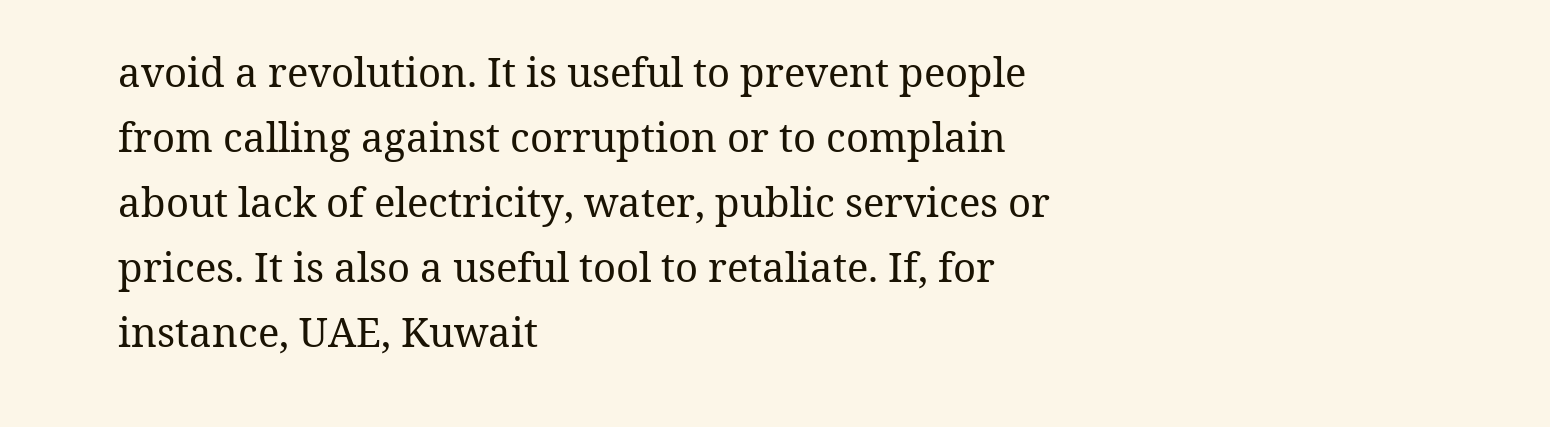avoid a revolution. It is useful to prevent people from calling against corruption or to complain about lack of electricity, water, public services or prices. It is also a useful tool to retaliate. If, for instance, UAE, Kuwait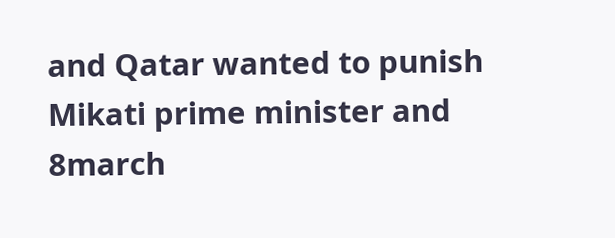and Qatar wanted to punish Mikati prime minister and 8march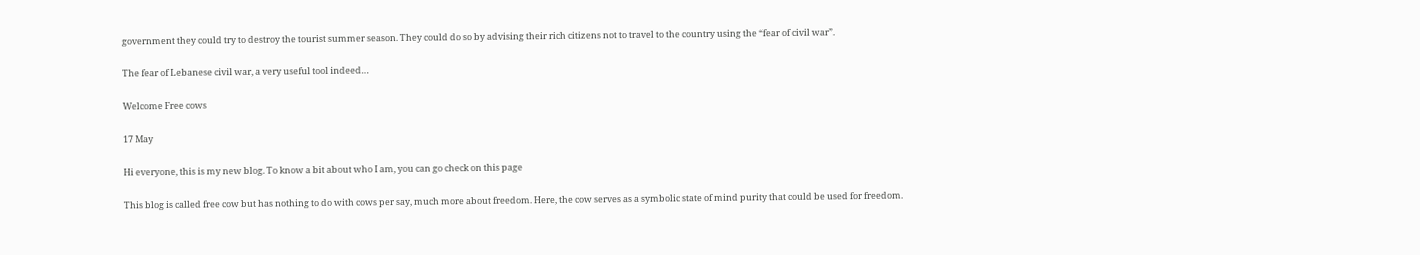government they could try to destroy the tourist summer season. They could do so by advising their rich citizens not to travel to the country using the “fear of civil war”.

The fear of Lebanese civil war, a very useful tool indeed…

Welcome Free cows

17 May

Hi everyone, this is my new blog. To know a bit about who I am, you can go check on this page

This blog is called free cow but has nothing to do with cows per say, much more about freedom. Here, the cow serves as a symbolic state of mind purity that could be used for freedom.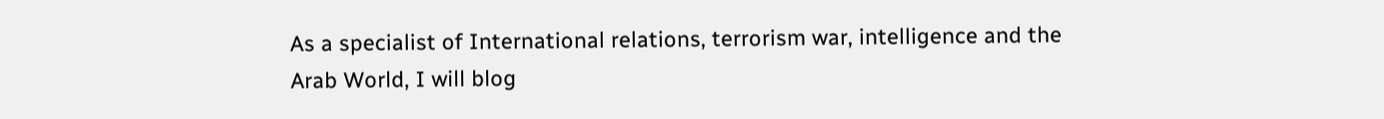As a specialist of International relations, terrorism war, intelligence and the Arab World, I will blog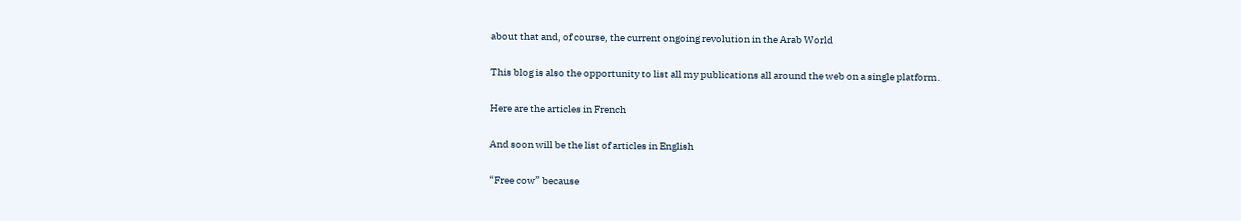about that and, of course, the current ongoing revolution in the Arab World

This blog is also the opportunity to list all my publications all around the web on a single platform.

Here are the articles in French

And soon will be the list of articles in English

“Free cow” because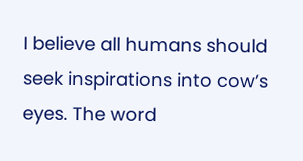I believe all humans should seek inspirations into cow’s eyes. The word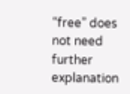“free” does not need further explanation